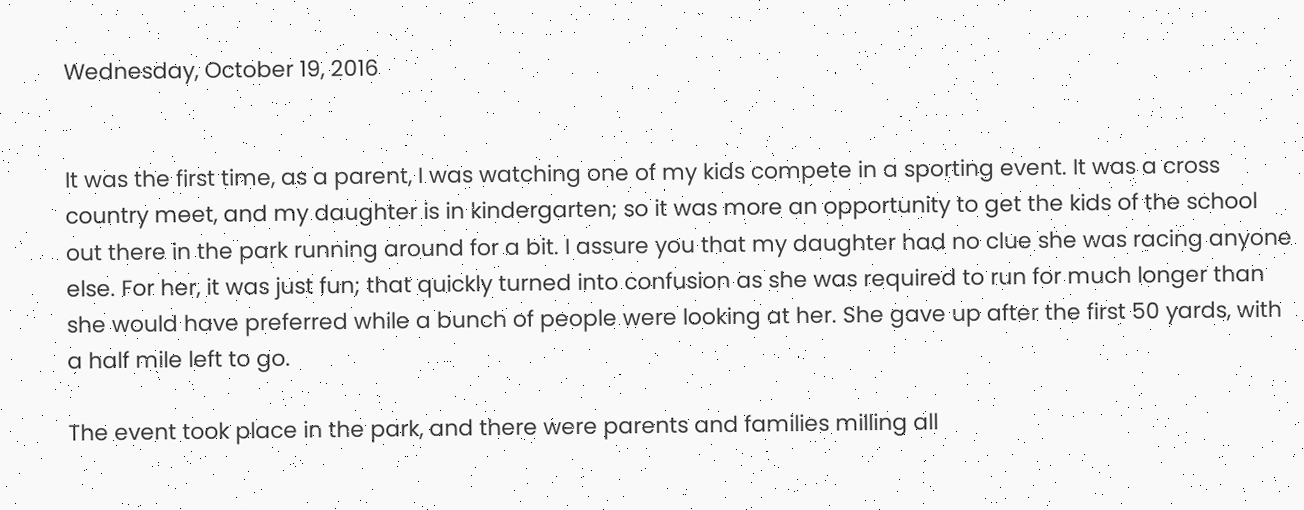Wednesday, October 19, 2016


It was the first time, as a parent, I was watching one of my kids compete in a sporting event. It was a cross country meet, and my daughter is in kindergarten; so it was more an opportunity to get the kids of the school out there in the park running around for a bit. I assure you that my daughter had no clue she was racing anyone else. For her, it was just fun; that quickly turned into confusion as she was required to run for much longer than she would have preferred while a bunch of people were looking at her. She gave up after the first 50 yards, with a half mile left to go.

The event took place in the park, and there were parents and families milling all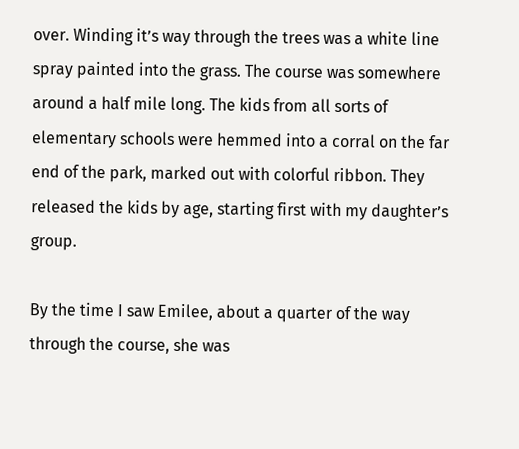over. Winding it’s way through the trees was a white line spray painted into the grass. The course was somewhere around a half mile long. The kids from all sorts of elementary schools were hemmed into a corral on the far end of the park, marked out with colorful ribbon. They released the kids by age, starting first with my daughter’s group.

By the time I saw Emilee, about a quarter of the way through the course, she was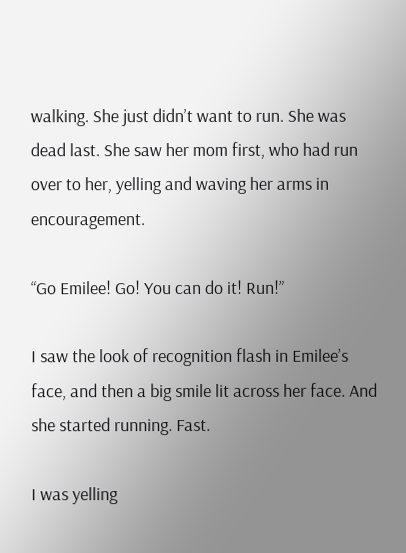walking. She just didn’t want to run. She was dead last. She saw her mom first, who had run over to her, yelling and waving her arms in encouragement.

“Go Emilee! Go! You can do it! Run!”

I saw the look of recognition flash in Emilee’s face, and then a big smile lit across her face. And she started running. Fast.

I was yelling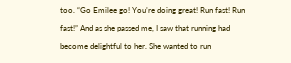too. “Go Emilee go! You’re doing great! Run fast! Run fast!” And as she passed me, I saw that running had become delightful to her. She wanted to run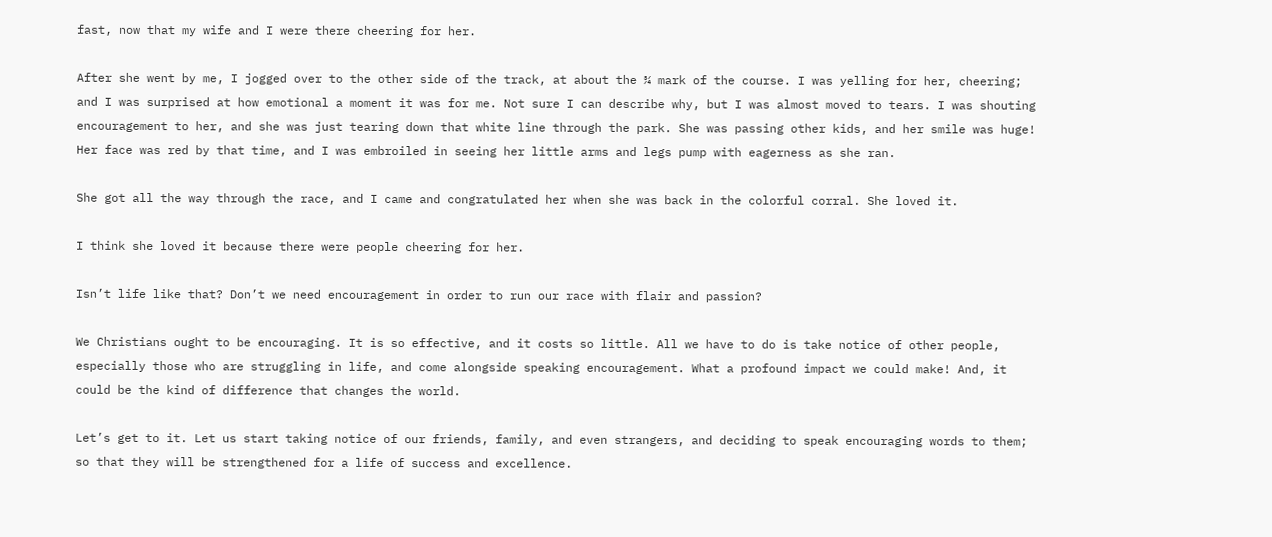fast, now that my wife and I were there cheering for her.

After she went by me, I jogged over to the other side of the track, at about the ¾ mark of the course. I was yelling for her, cheering; and I was surprised at how emotional a moment it was for me. Not sure I can describe why, but I was almost moved to tears. I was shouting encouragement to her, and she was just tearing down that white line through the park. She was passing other kids, and her smile was huge! Her face was red by that time, and I was embroiled in seeing her little arms and legs pump with eagerness as she ran.

She got all the way through the race, and I came and congratulated her when she was back in the colorful corral. She loved it.

I think she loved it because there were people cheering for her.

Isn’t life like that? Don’t we need encouragement in order to run our race with flair and passion?

We Christians ought to be encouraging. It is so effective, and it costs so little. All we have to do is take notice of other people, especially those who are struggling in life, and come alongside speaking encouragement. What a profound impact we could make! And, it could be the kind of difference that changes the world.

Let’s get to it. Let us start taking notice of our friends, family, and even strangers, and deciding to speak encouraging words to them; so that they will be strengthened for a life of success and excellence.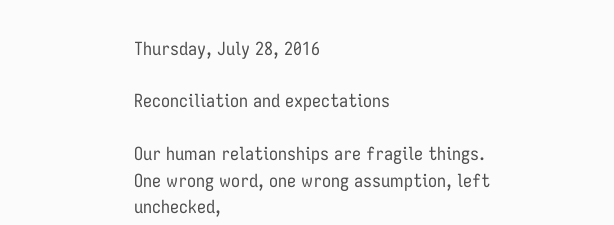Thursday, July 28, 2016

Reconciliation and expectations

Our human relationships are fragile things. One wrong word, one wrong assumption, left unchecked,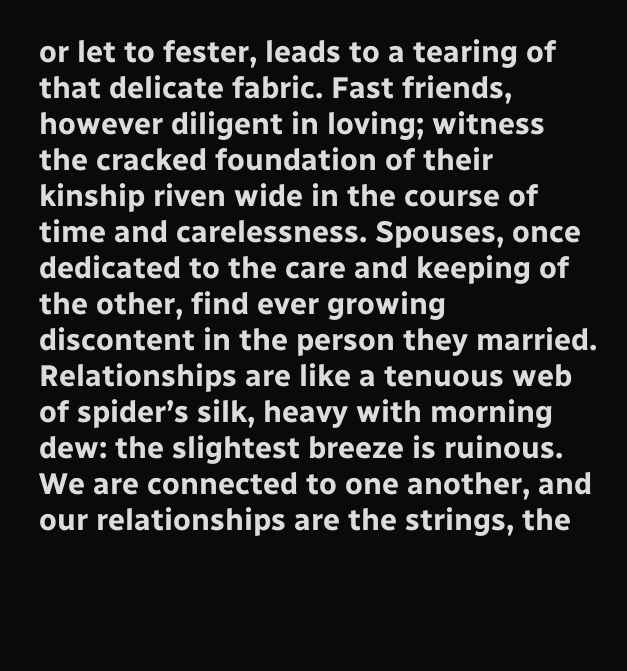or let to fester, leads to a tearing of that delicate fabric. Fast friends, however diligent in loving; witness the cracked foundation of their kinship riven wide in the course of time and carelessness. Spouses, once dedicated to the care and keeping of the other, find ever growing discontent in the person they married. Relationships are like a tenuous web of spider’s silk, heavy with morning dew: the slightest breeze is ruinous. We are connected to one another, and our relationships are the strings, the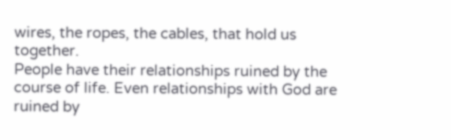wires, the ropes, the cables, that hold us together.
People have their relationships ruined by the course of life. Even relationships with God are ruined by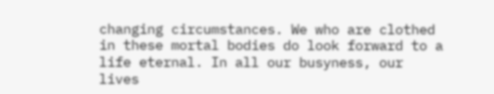changing circumstances. We who are clothed in these mortal bodies do look forward to a life eternal. In all our busyness, our lives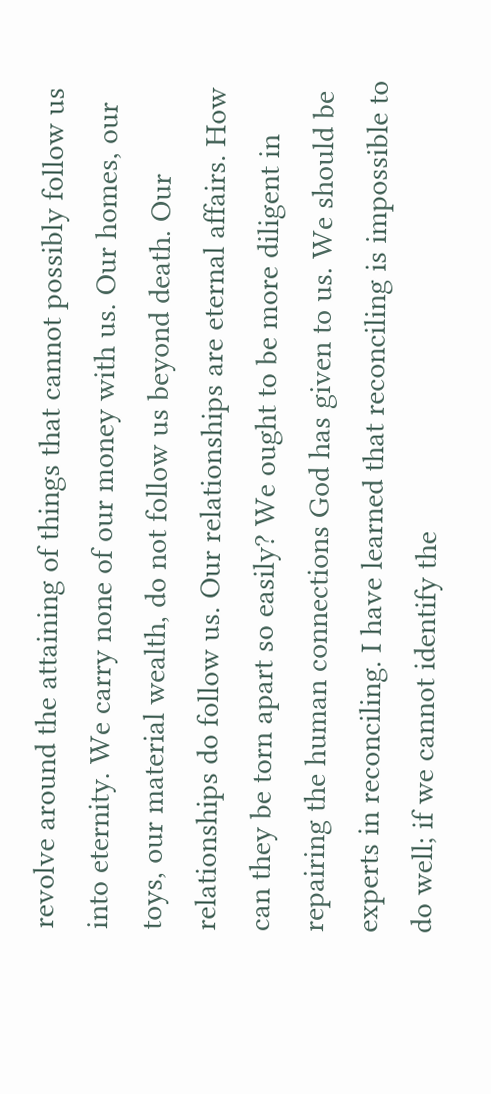revolve around the attaining of things that cannot possibly follow us into eternity. We carry none of our money with us. Our homes, our toys, our material wealth, do not follow us beyond death. Our relationships do follow us. Our relationships are eternal affairs. How can they be torn apart so easily? We ought to be more diligent in repairing the human connections God has given to us. We should be experts in reconciling. I have learned that reconciling is impossible to do well; if we cannot identify the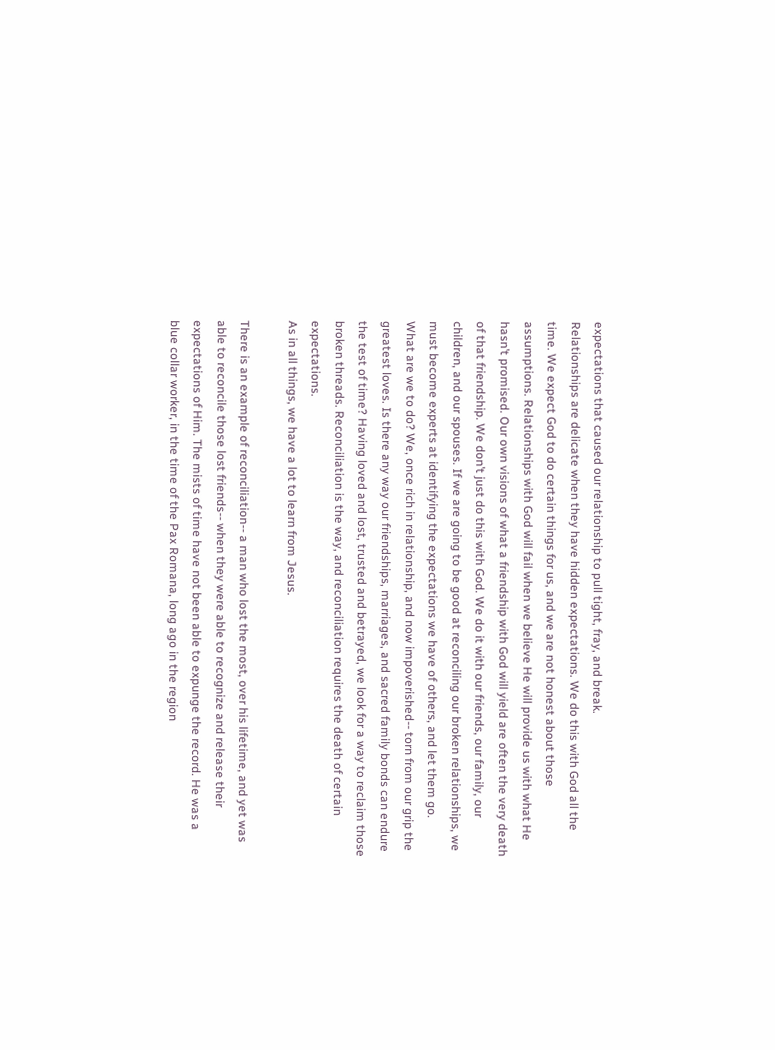expectations that caused our relationship to pull tight, fray, and break.
Relationships are delicate when they have hidden expectations. We do this with God all the time. We expect God to do certain things for us, and we are not honest about those assumptions. Relationships with God will fail when we believe He will provide us with what He hasn’t promised. Our own visions of what a friendship with God will yield are often the very death of that friendship. We don’t just do this with God. We do it with our friends, our family, our children, and our spouses. If we are going to be good at reconciling our broken relationships, we must become experts at identifying the expectations we have of others, and let them go.
What are we to do? We, once rich in relationship, and now impoverished-- torn from our grip the greatest loves. Is there any way our friendships, marriages, and sacred family bonds can endure the test of time? Having loved and lost, trusted and betrayed, we look for a way to reclaim those broken threads. Reconciliation is the way, and reconciliation requires the death of certain expectations.
As in all things, we have a lot to learn from Jesus.

There is an example of reconciliation-- a man who lost the most, over his lifetime, and yet was able to reconcile those lost friends-- when they were able to recognize and release their expectations of Him. The mists of time have not been able to expunge the record. He was a blue collar worker, in the time of the Pax Romana, long ago in the region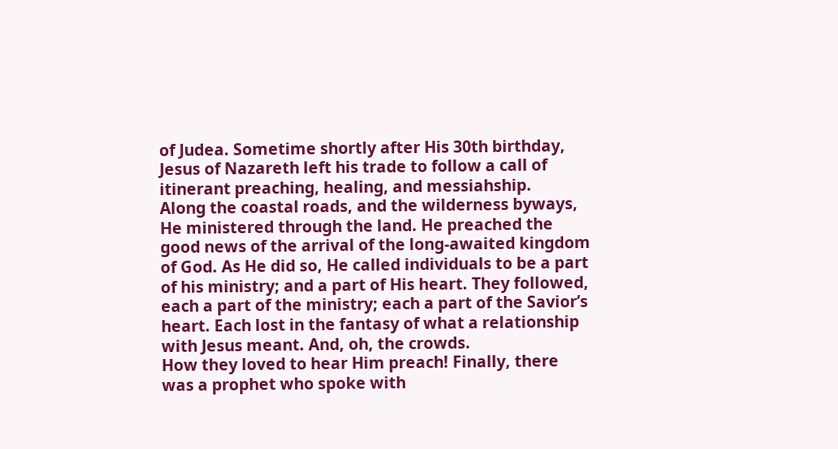of Judea. Sometime shortly after His 30th birthday, Jesus of Nazareth left his trade to follow a call of itinerant preaching, healing, and messiahship.
Along the coastal roads, and the wilderness byways, He ministered through the land. He preached the good news of the arrival of the long-awaited kingdom of God. As He did so, He called individuals to be a part of his ministry; and a part of His heart. They followed, each a part of the ministry; each a part of the Savior’s heart. Each lost in the fantasy of what a relationship with Jesus meant. And, oh, the crowds.
How they loved to hear Him preach! Finally, there was a prophet who spoke with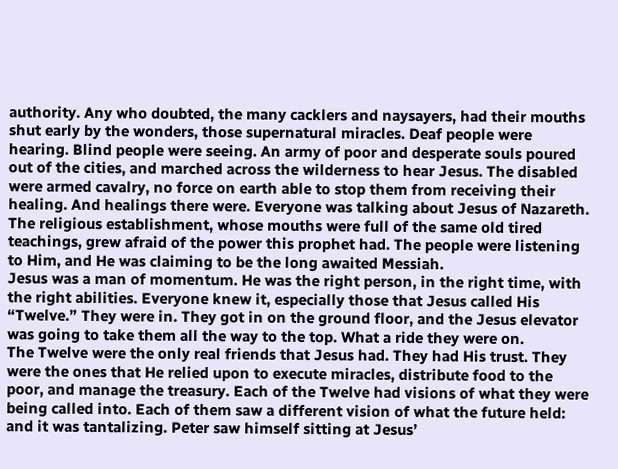authority. Any who doubted, the many cacklers and naysayers, had their mouths shut early by the wonders, those supernatural miracles. Deaf people were hearing. Blind people were seeing. An army of poor and desperate souls poured out of the cities, and marched across the wilderness to hear Jesus. The disabled were armed cavalry, no force on earth able to stop them from receiving their healing. And healings there were. Everyone was talking about Jesus of Nazareth.
The religious establishment, whose mouths were full of the same old tired teachings, grew afraid of the power this prophet had. The people were listening to Him, and He was claiming to be the long awaited Messiah.
Jesus was a man of momentum. He was the right person, in the right time, with the right abilities. Everyone knew it, especially those that Jesus called His “Twelve.” They were in. They got in on the ground floor, and the Jesus elevator was going to take them all the way to the top. What a ride they were on.
The Twelve were the only real friends that Jesus had. They had His trust. They were the ones that He relied upon to execute miracles, distribute food to the poor, and manage the treasury. Each of the Twelve had visions of what they were being called into. Each of them saw a different vision of what the future held: and it was tantalizing. Peter saw himself sitting at Jesus’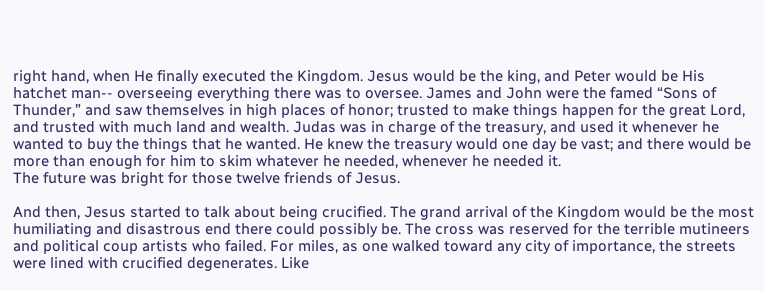right hand, when He finally executed the Kingdom. Jesus would be the king, and Peter would be His hatchet man-- overseeing everything there was to oversee. James and John were the famed “Sons of Thunder,” and saw themselves in high places of honor; trusted to make things happen for the great Lord, and trusted with much land and wealth. Judas was in charge of the treasury, and used it whenever he wanted to buy the things that he wanted. He knew the treasury would one day be vast; and there would be more than enough for him to skim whatever he needed, whenever he needed it.
The future was bright for those twelve friends of Jesus.

And then, Jesus started to talk about being crucified. The grand arrival of the Kingdom would be the most humiliating and disastrous end there could possibly be. The cross was reserved for the terrible mutineers and political coup artists who failed. For miles, as one walked toward any city of importance, the streets were lined with crucified degenerates. Like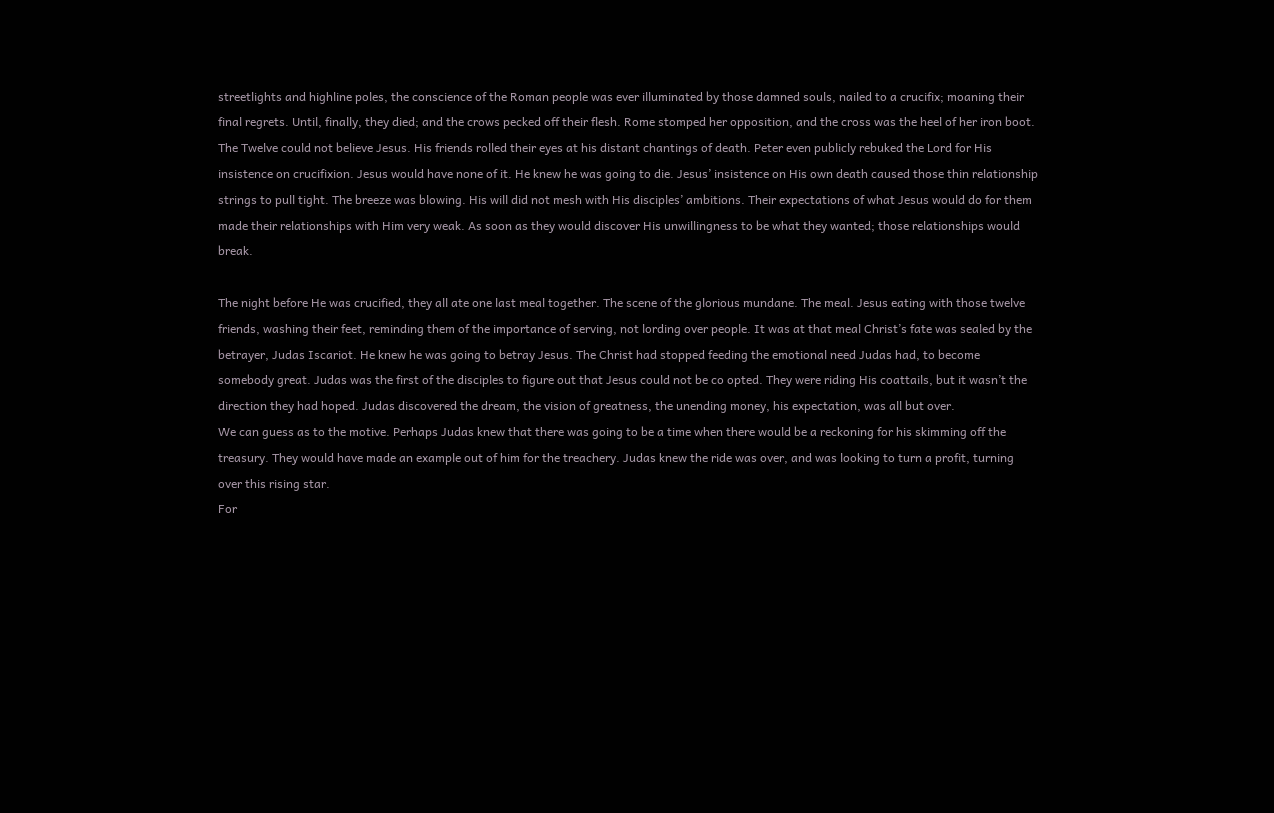streetlights and highline poles, the conscience of the Roman people was ever illuminated by those damned souls, nailed to a crucifix; moaning their final regrets. Until, finally, they died; and the crows pecked off their flesh. Rome stomped her opposition, and the cross was the heel of her iron boot.
The Twelve could not believe Jesus. His friends rolled their eyes at his distant chantings of death. Peter even publicly rebuked the Lord for His insistence on crucifixion. Jesus would have none of it. He knew he was going to die. Jesus’ insistence on His own death caused those thin relationship strings to pull tight. The breeze was blowing. His will did not mesh with His disciples’ ambitions. Their expectations of what Jesus would do for them made their relationships with Him very weak. As soon as they would discover His unwillingness to be what they wanted; those relationships would break.

The night before He was crucified, they all ate one last meal together. The scene of the glorious mundane. The meal. Jesus eating with those twelve friends, washing their feet, reminding them of the importance of serving, not lording over people. It was at that meal Christ’s fate was sealed by the betrayer, Judas Iscariot. He knew he was going to betray Jesus. The Christ had stopped feeding the emotional need Judas had, to become somebody great. Judas was the first of the disciples to figure out that Jesus could not be co opted. They were riding His coattails, but it wasn’t the direction they had hoped. Judas discovered the dream, the vision of greatness, the unending money, his expectation, was all but over.
We can guess as to the motive. Perhaps Judas knew that there was going to be a time when there would be a reckoning for his skimming off the treasury. They would have made an example out of him for the treachery. Judas knew the ride was over, and was looking to turn a profit, turning over this rising star.
For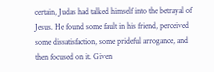certain, Judas had talked himself into the betrayal of Jesus. He found some fault in his friend, perceived some dissatisfaction, some prideful arrogance, and then focused on it. Given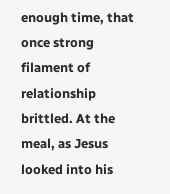enough time, that once strong filament of relationship brittled. At the meal, as Jesus looked into his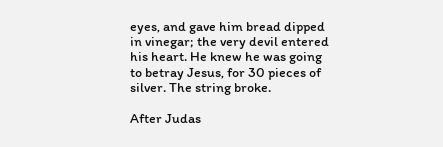eyes, and gave him bread dipped in vinegar; the very devil entered his heart. He knew he was going to betray Jesus, for 30 pieces of silver. The string broke.

After Judas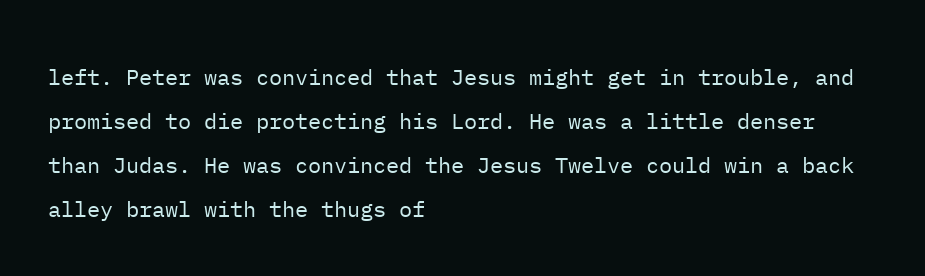left. Peter was convinced that Jesus might get in trouble, and promised to die protecting his Lord. He was a little denser than Judas. He was convinced the Jesus Twelve could win a back alley brawl with the thugs of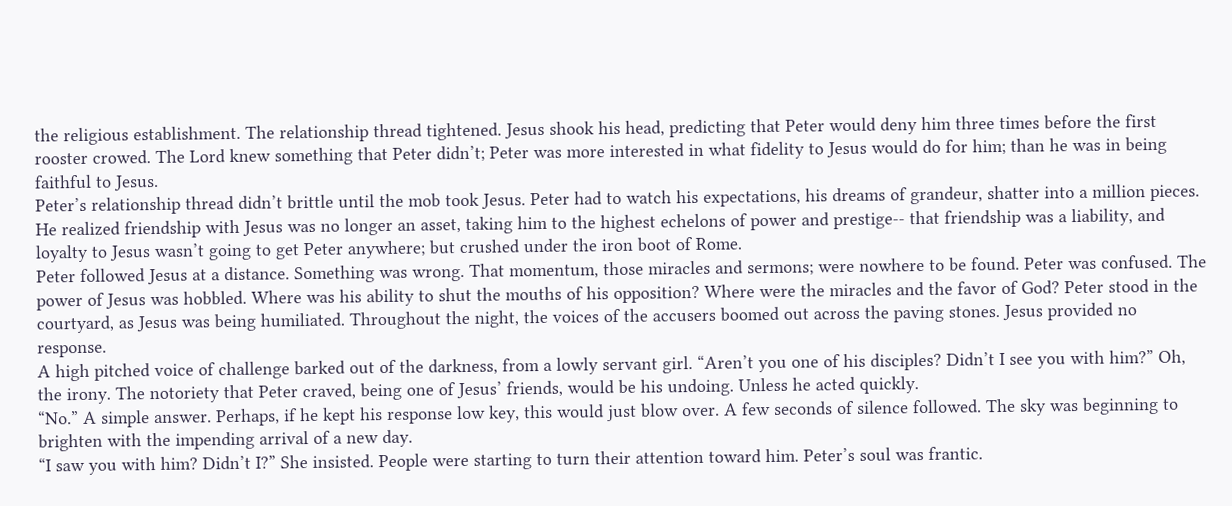the religious establishment. The relationship thread tightened. Jesus shook his head, predicting that Peter would deny him three times before the first rooster crowed. The Lord knew something that Peter didn’t; Peter was more interested in what fidelity to Jesus would do for him; than he was in being faithful to Jesus.
Peter’s relationship thread didn’t brittle until the mob took Jesus. Peter had to watch his expectations, his dreams of grandeur, shatter into a million pieces. He realized friendship with Jesus was no longer an asset, taking him to the highest echelons of power and prestige-- that friendship was a liability, and loyalty to Jesus wasn’t going to get Peter anywhere; but crushed under the iron boot of Rome.
Peter followed Jesus at a distance. Something was wrong. That momentum, those miracles and sermons; were nowhere to be found. Peter was confused. The power of Jesus was hobbled. Where was his ability to shut the mouths of his opposition? Where were the miracles and the favor of God? Peter stood in the courtyard, as Jesus was being humiliated. Throughout the night, the voices of the accusers boomed out across the paving stones. Jesus provided no response.
A high pitched voice of challenge barked out of the darkness, from a lowly servant girl. “Aren’t you one of his disciples? Didn’t I see you with him?” Oh, the irony. The notoriety that Peter craved, being one of Jesus’ friends, would be his undoing. Unless he acted quickly.
“No.” A simple answer. Perhaps, if he kept his response low key, this would just blow over. A few seconds of silence followed. The sky was beginning to brighten with the impending arrival of a new day.
“I saw you with him? Didn’t I?” She insisted. People were starting to turn their attention toward him. Peter’s soul was frantic.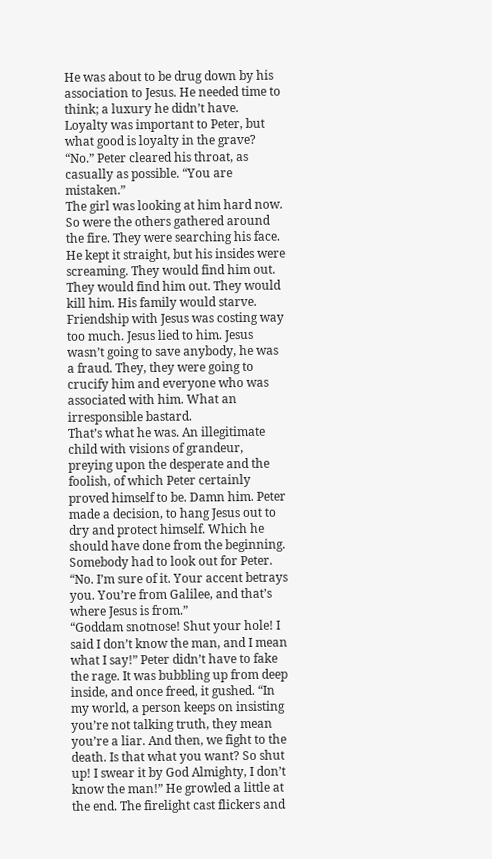He was about to be drug down by his association to Jesus. He needed time to think; a luxury he didn’t have. Loyalty was important to Peter, but what good is loyalty in the grave?
“No.” Peter cleared his throat, as casually as possible. “You are mistaken.”
The girl was looking at him hard now. So were the others gathered around the fire. They were searching his face. He kept it straight, but his insides were screaming. They would find him out. They would find him out. They would kill him. His family would starve. Friendship with Jesus was costing way too much. Jesus lied to him. Jesus wasn’t going to save anybody, he was a fraud. They, they were going to crucify him and everyone who was associated with him. What an irresponsible bastard.
That’s what he was. An illegitimate child with visions of grandeur, preying upon the desperate and the foolish, of which Peter certainly proved himself to be. Damn him. Peter made a decision, to hang Jesus out to dry and protect himself. Which he should have done from the beginning. Somebody had to look out for Peter.
“No. I’m sure of it. Your accent betrays you. You’re from Galilee, and that’s where Jesus is from.”
“Goddam snotnose! Shut your hole! I said I don’t know the man, and I mean what I say!” Peter didn’t have to fake the rage. It was bubbling up from deep inside, and once freed, it gushed. “In my world, a person keeps on insisting you’re not talking truth, they mean you’re a liar. And then, we fight to the death. Is that what you want? So shut up! I swear it by God Almighty, I don’t know the man!” He growled a little at the end. The firelight cast flickers and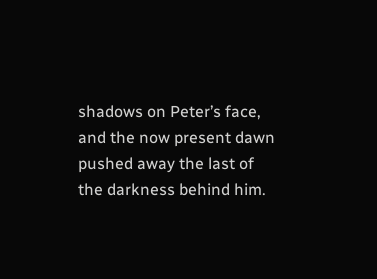shadows on Peter’s face, and the now present dawn pushed away the last of the darkness behind him.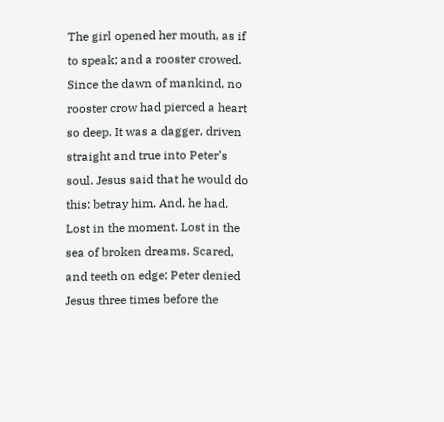The girl opened her mouth, as if to speak; and a rooster crowed. Since the dawn of mankind, no rooster crow had pierced a heart so deep. It was a dagger, driven straight and true into Peter’s soul. Jesus said that he would do this: betray him. And, he had. Lost in the moment. Lost in the sea of broken dreams. Scared, and teeth on edge; Peter denied Jesus three times before the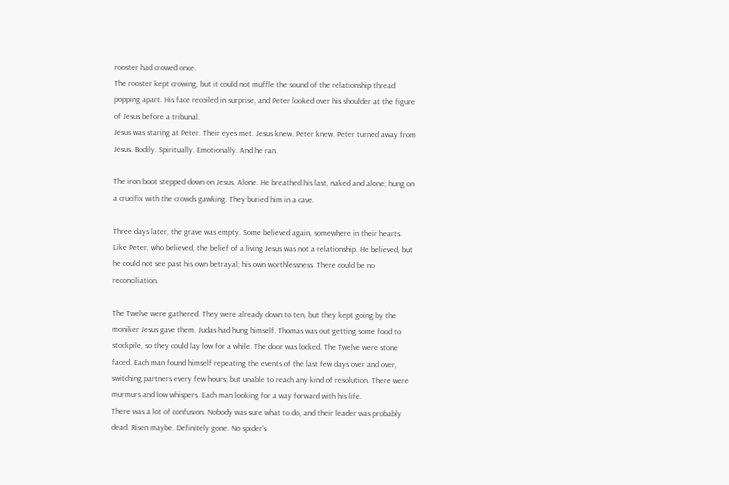rooster had crowed once.
The rooster kept crowing, but it could not muffle the sound of the relationship thread popping apart. His face recoiled in surprise, and Peter looked over his shoulder at the figure of Jesus before a tribunal.
Jesus was staring at Peter. Their eyes met. Jesus knew. Peter knew. Peter turned away from Jesus. Bodily. Spiritually. Emotionally. And he ran.

The iron boot stepped down on Jesus. Alone. He breathed his last, naked and alone; hung on a crucifix with the crowds gawking. They buried him in a cave.

Three days later, the grave was empty. Some believed again, somewhere in their hearts. Like Peter, who believed, the belief of a living Jesus was not a relationship. He believed, but he could not see past his own betrayal; his own worthlessness. There could be no reconciliation.

The Twelve were gathered. They were already down to ten, but they kept going by the moniker Jesus gave them. Judas had hung himself. Thomas was out getting some food to stockpile, so they could lay low for a while. The door was locked. The Twelve were stone faced. Each man found himself repeating the events of the last few days over and over, switching partners every few hours; but unable to reach any kind of resolution. There were murmurs and low whispers. Each man looking for a way forward with his life.
There was a lot of confusion. Nobody was sure what to do, and their leader was probably dead. Risen maybe. Definitely gone. No spider’s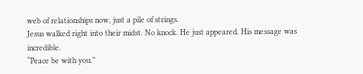web of relationships now, just a pile of strings.
Jesus walked right into their midst. No knock. He just appeared. His message was incredible.
“Peace be with you.”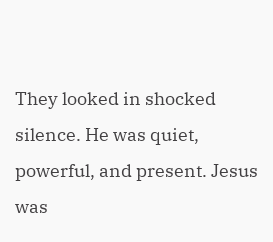They looked in shocked silence. He was quiet, powerful, and present. Jesus was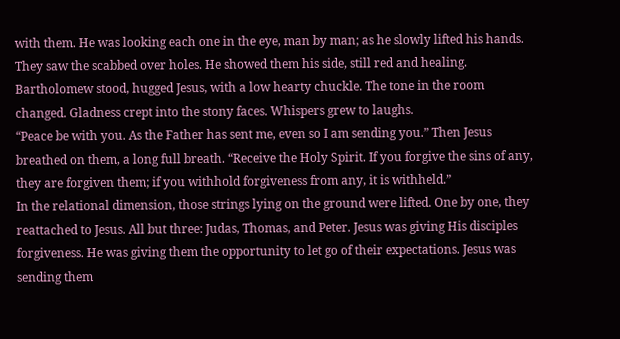with them. He was looking each one in the eye, man by man; as he slowly lifted his hands. They saw the scabbed over holes. He showed them his side, still red and healing. Bartholomew stood, hugged Jesus, with a low hearty chuckle. The tone in the room changed. Gladness crept into the stony faces. Whispers grew to laughs.
“Peace be with you. As the Father has sent me, even so I am sending you.” Then Jesus breathed on them, a long full breath. “Receive the Holy Spirit. If you forgive the sins of any, they are forgiven them; if you withhold forgiveness from any, it is withheld.”
In the relational dimension, those strings lying on the ground were lifted. One by one, they reattached to Jesus. All but three: Judas, Thomas, and Peter. Jesus was giving His disciples forgiveness. He was giving them the opportunity to let go of their expectations. Jesus was sending them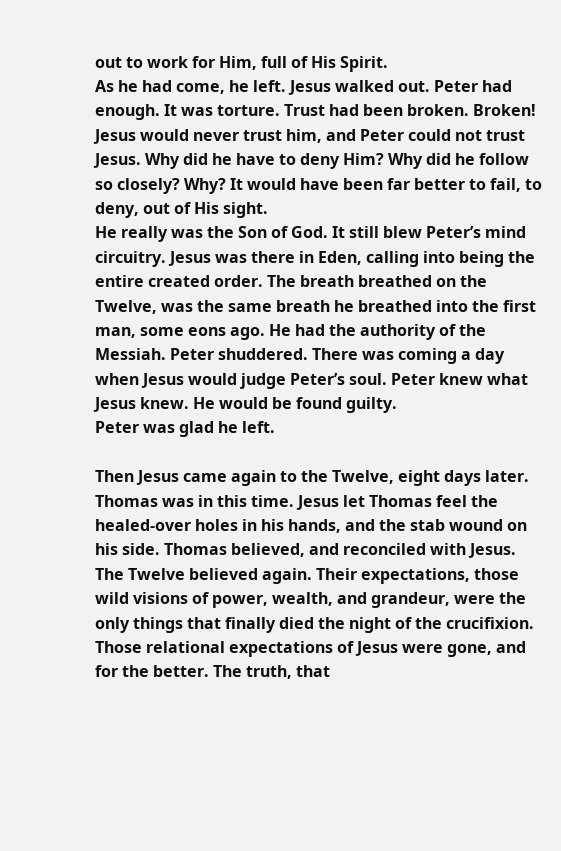out to work for Him, full of His Spirit.
As he had come, he left. Jesus walked out. Peter had enough. It was torture. Trust had been broken. Broken! Jesus would never trust him, and Peter could not trust Jesus. Why did he have to deny Him? Why did he follow so closely? Why? It would have been far better to fail, to deny, out of His sight.
He really was the Son of God. It still blew Peter’s mind circuitry. Jesus was there in Eden, calling into being the entire created order. The breath breathed on the Twelve, was the same breath he breathed into the first man, some eons ago. He had the authority of the Messiah. Peter shuddered. There was coming a day when Jesus would judge Peter’s soul. Peter knew what Jesus knew. He would be found guilty.
Peter was glad he left.

Then Jesus came again to the Twelve, eight days later. Thomas was in this time. Jesus let Thomas feel the healed-over holes in his hands, and the stab wound on his side. Thomas believed, and reconciled with Jesus. The Twelve believed again. Their expectations, those wild visions of power, wealth, and grandeur, were the only things that finally died the night of the crucifixion. Those relational expectations of Jesus were gone, and for the better. The truth, that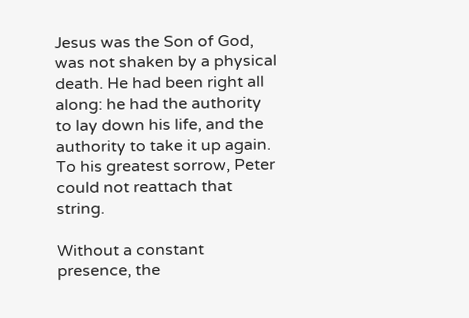Jesus was the Son of God, was not shaken by a physical death. He had been right all along: he had the authority to lay down his life, and the authority to take it up again. To his greatest sorrow, Peter could not reattach that string.

Without a constant presence, the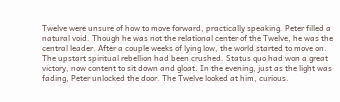Twelve were unsure of how to move forward, practically speaking. Peter filled a natural void. Though he was not the relational center of the Twelve, he was the central leader. After a couple weeks of lying low, the world started to move on. The upstart spiritual rebellion had been crushed. Status quo had won a great victory, now content to sit down and gloat. In the evening, just as the light was fading, Peter unlocked the door. The Twelve looked at him, curious.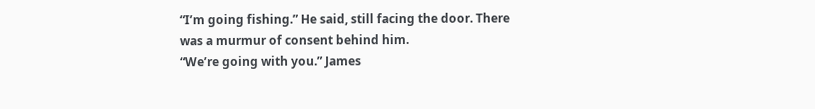“I’m going fishing.” He said, still facing the door. There was a murmur of consent behind him.
“We’re going with you.” James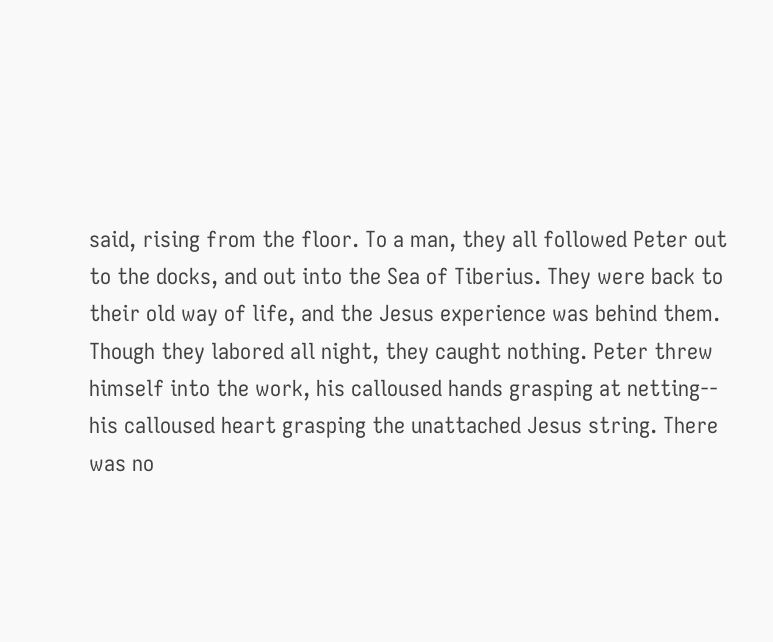said, rising from the floor. To a man, they all followed Peter out to the docks, and out into the Sea of Tiberius. They were back to their old way of life, and the Jesus experience was behind them.
Though they labored all night, they caught nothing. Peter threw himself into the work, his calloused hands grasping at netting-- his calloused heart grasping the unattached Jesus string. There was no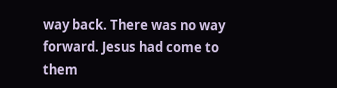way back. There was no way forward. Jesus had come to them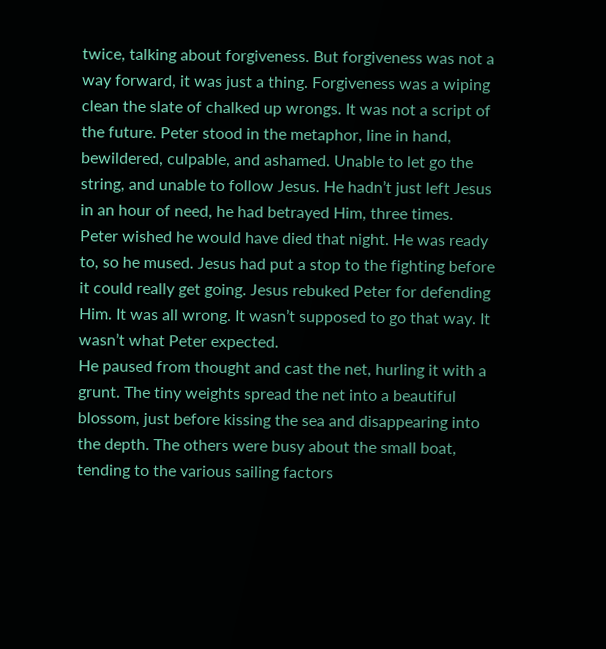twice, talking about forgiveness. But forgiveness was not a way forward, it was just a thing. Forgiveness was a wiping clean the slate of chalked up wrongs. It was not a script of the future. Peter stood in the metaphor, line in hand, bewildered, culpable, and ashamed. Unable to let go the string, and unable to follow Jesus. He hadn’t just left Jesus in an hour of need, he had betrayed Him, three times.
Peter wished he would have died that night. He was ready to, so he mused. Jesus had put a stop to the fighting before it could really get going. Jesus rebuked Peter for defending Him. It was all wrong. It wasn’t supposed to go that way. It wasn’t what Peter expected.
He paused from thought and cast the net, hurling it with a grunt. The tiny weights spread the net into a beautiful blossom, just before kissing the sea and disappearing into the depth. The others were busy about the small boat, tending to the various sailing factors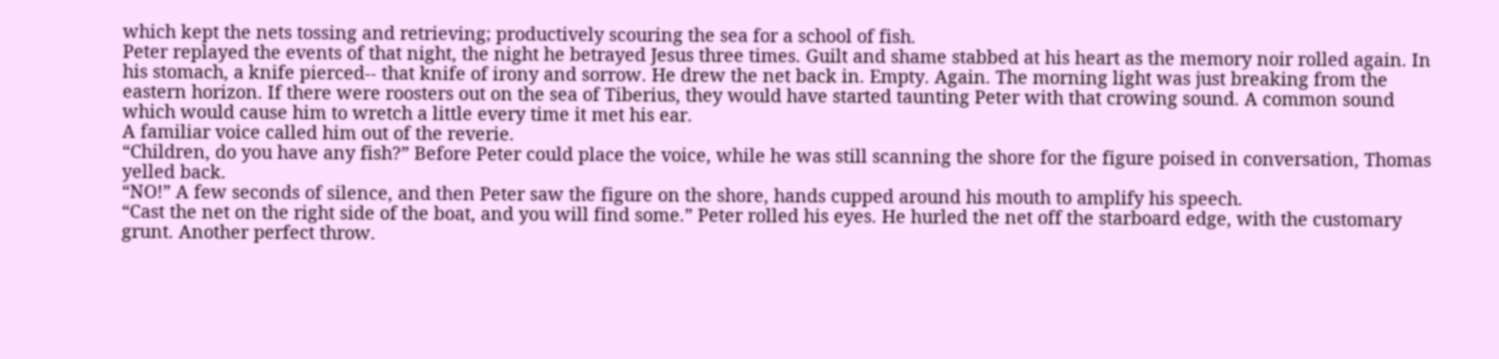which kept the nets tossing and retrieving; productively scouring the sea for a school of fish.
Peter replayed the events of that night, the night he betrayed Jesus three times. Guilt and shame stabbed at his heart as the memory noir rolled again. In his stomach, a knife pierced-- that knife of irony and sorrow. He drew the net back in. Empty. Again. The morning light was just breaking from the eastern horizon. If there were roosters out on the sea of Tiberius, they would have started taunting Peter with that crowing sound. A common sound which would cause him to wretch a little every time it met his ear.
A familiar voice called him out of the reverie.
“Children, do you have any fish?” Before Peter could place the voice, while he was still scanning the shore for the figure poised in conversation, Thomas yelled back.
“NO!” A few seconds of silence, and then Peter saw the figure on the shore, hands cupped around his mouth to amplify his speech.
“Cast the net on the right side of the boat, and you will find some.” Peter rolled his eyes. He hurled the net off the starboard edge, with the customary grunt. Another perfect throw.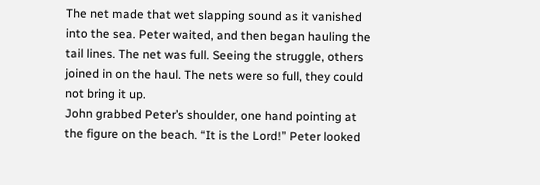The net made that wet slapping sound as it vanished into the sea. Peter waited, and then began hauling the tail lines. The net was full. Seeing the struggle, others joined in on the haul. The nets were so full, they could not bring it up.
John grabbed Peter’s shoulder, one hand pointing at the figure on the beach. “It is the Lord!” Peter looked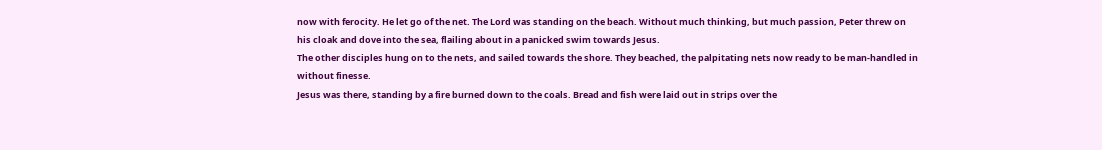now with ferocity. He let go of the net. The Lord was standing on the beach. Without much thinking, but much passion, Peter threw on his cloak and dove into the sea, flailing about in a panicked swim towards Jesus.
The other disciples hung on to the nets, and sailed towards the shore. They beached, the palpitating nets now ready to be man-handled in without finesse.
Jesus was there, standing by a fire burned down to the coals. Bread and fish were laid out in strips over the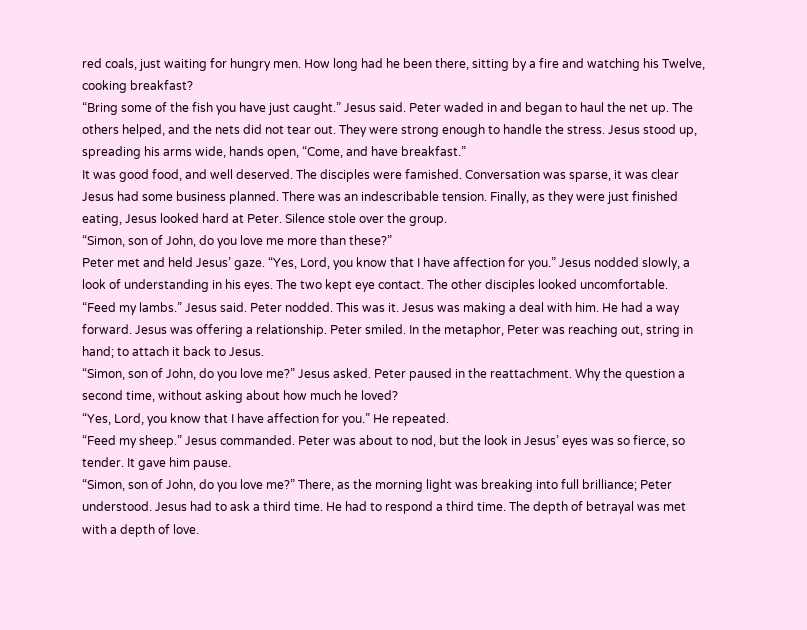red coals, just waiting for hungry men. How long had he been there, sitting by a fire and watching his Twelve, cooking breakfast?
“Bring some of the fish you have just caught.” Jesus said. Peter waded in and began to haul the net up. The others helped, and the nets did not tear out. They were strong enough to handle the stress. Jesus stood up, spreading his arms wide, hands open, “Come, and have breakfast.”
It was good food, and well deserved. The disciples were famished. Conversation was sparse, it was clear Jesus had some business planned. There was an indescribable tension. Finally, as they were just finished eating, Jesus looked hard at Peter. Silence stole over the group.
“Simon, son of John, do you love me more than these?”
Peter met and held Jesus’ gaze. “Yes, Lord, you know that I have affection for you.” Jesus nodded slowly, a look of understanding in his eyes. The two kept eye contact. The other disciples looked uncomfortable.
“Feed my lambs.” Jesus said. Peter nodded. This was it. Jesus was making a deal with him. He had a way forward. Jesus was offering a relationship. Peter smiled. In the metaphor, Peter was reaching out, string in hand; to attach it back to Jesus.
“Simon, son of John, do you love me?” Jesus asked. Peter paused in the reattachment. Why the question a second time, without asking about how much he loved?
“Yes, Lord, you know that I have affection for you.” He repeated.
“Feed my sheep.” Jesus commanded. Peter was about to nod, but the look in Jesus’ eyes was so fierce, so tender. It gave him pause.
“Simon, son of John, do you love me?” There, as the morning light was breaking into full brilliance; Peter understood. Jesus had to ask a third time. He had to respond a third time. The depth of betrayal was met with a depth of love.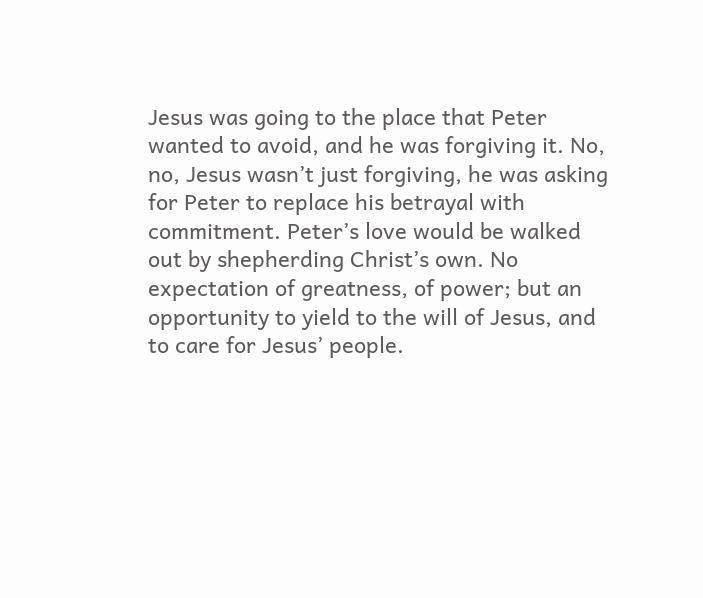Jesus was going to the place that Peter wanted to avoid, and he was forgiving it. No, no, Jesus wasn’t just forgiving, he was asking for Peter to replace his betrayal with commitment. Peter’s love would be walked out by shepherding Christ’s own. No expectation of greatness, of power; but an opportunity to yield to the will of Jesus, and to care for Jesus’ people.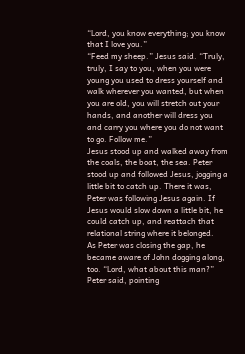“Lord, you know everything; you know that I love you.”
“Feed my sheep.” Jesus said. “Truly, truly, I say to you, when you were young you used to dress yourself and walk wherever you wanted, but when you are old, you will stretch out your hands, and another will dress you and carry you where you do not want to go. Follow me.”
Jesus stood up and walked away from the coals, the boat, the sea. Peter stood up and followed Jesus, jogging a little bit to catch up. There it was, Peter was following Jesus again. If Jesus would slow down a little bit, he could catch up, and reattach that relational string where it belonged.
As Peter was closing the gap, he became aware of John dogging along, too. “Lord, what about this man?” Peter said, pointing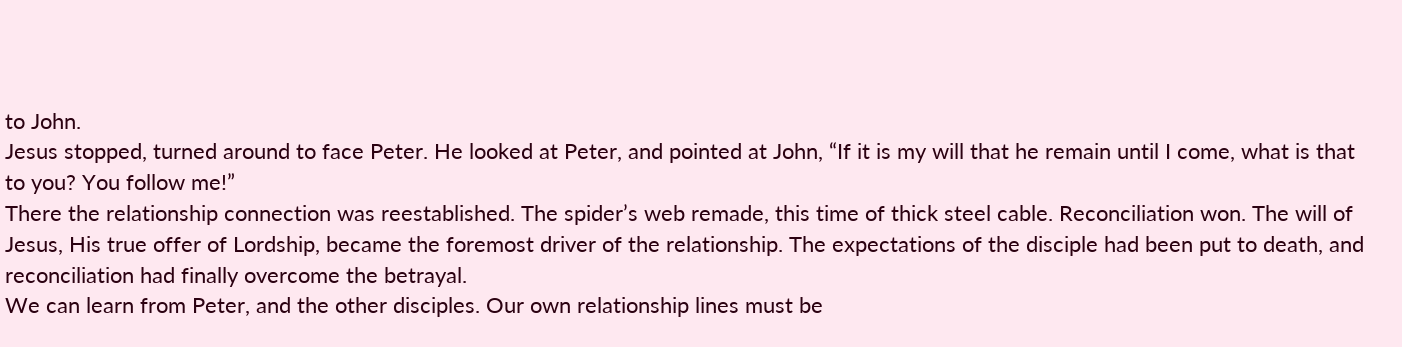to John.
Jesus stopped, turned around to face Peter. He looked at Peter, and pointed at John, “If it is my will that he remain until I come, what is that to you? You follow me!”
There the relationship connection was reestablished. The spider’s web remade, this time of thick steel cable. Reconciliation won. The will of Jesus, His true offer of Lordship, became the foremost driver of the relationship. The expectations of the disciple had been put to death, and reconciliation had finally overcome the betrayal.
We can learn from Peter, and the other disciples. Our own relationship lines must be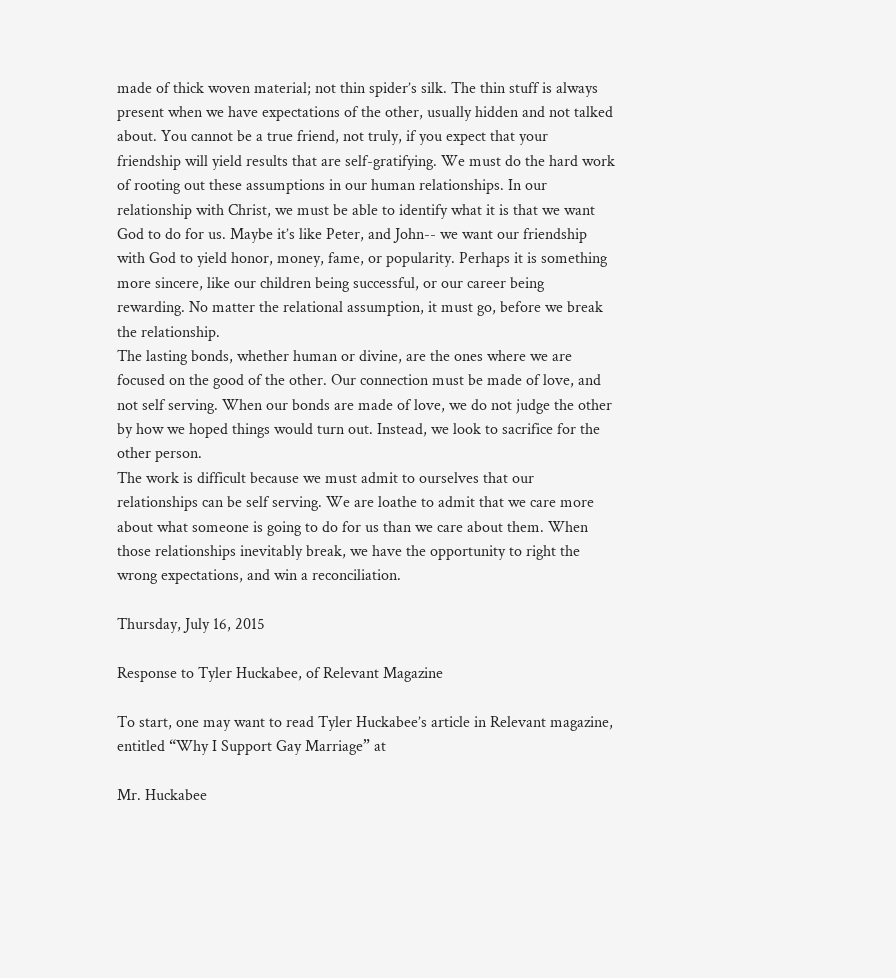made of thick woven material; not thin spider’s silk. The thin stuff is always present when we have expectations of the other, usually hidden and not talked about. You cannot be a true friend, not truly, if you expect that your friendship will yield results that are self-gratifying. We must do the hard work of rooting out these assumptions in our human relationships. In our relationship with Christ, we must be able to identify what it is that we want God to do for us. Maybe it’s like Peter, and John-- we want our friendship with God to yield honor, money, fame, or popularity. Perhaps it is something more sincere, like our children being successful, or our career being rewarding. No matter the relational assumption, it must go, before we break the relationship.
The lasting bonds, whether human or divine, are the ones where we are focused on the good of the other. Our connection must be made of love, and not self serving. When our bonds are made of love, we do not judge the other by how we hoped things would turn out. Instead, we look to sacrifice for the other person.
The work is difficult because we must admit to ourselves that our relationships can be self serving. We are loathe to admit that we care more about what someone is going to do for us than we care about them. When those relationships inevitably break, we have the opportunity to right the wrong expectations, and win a reconciliation.

Thursday, July 16, 2015

Response to Tyler Huckabee, of Relevant Magazine

To start, one may want to read Tyler Huckabee’s article in Relevant magazine, entitled “Why I Support Gay Marriage” at

Mr. Huckabee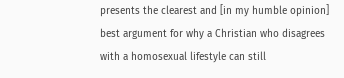presents the clearest and [in my humble opinion] best argument for why a Christian who disagrees with a homosexual lifestyle can still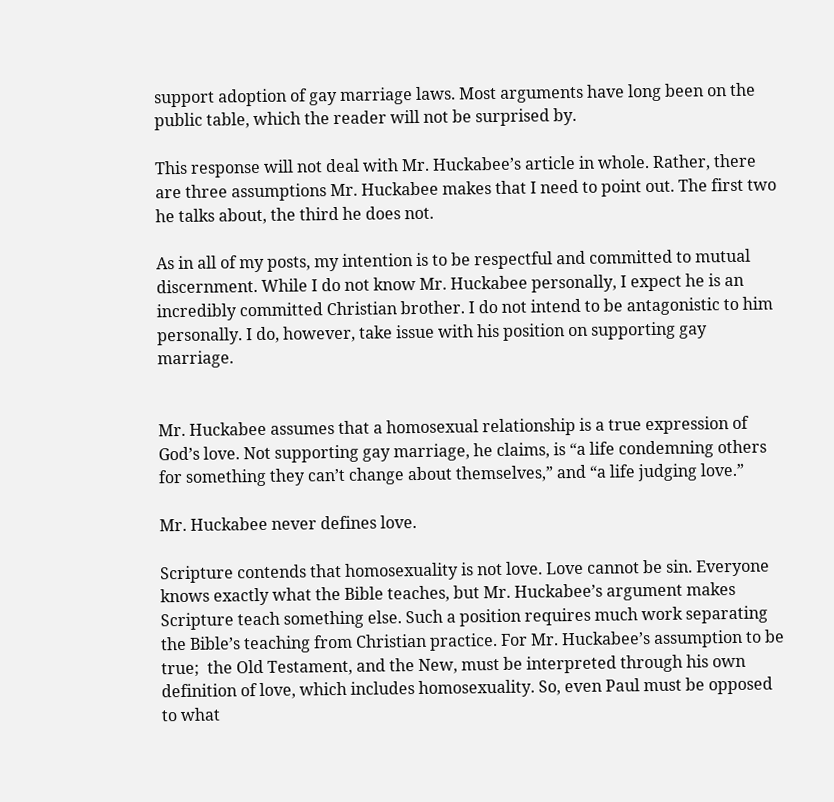support adoption of gay marriage laws. Most arguments have long been on the public table, which the reader will not be surprised by.

This response will not deal with Mr. Huckabee’s article in whole. Rather, there are three assumptions Mr. Huckabee makes that I need to point out. The first two he talks about, the third he does not.

As in all of my posts, my intention is to be respectful and committed to mutual discernment. While I do not know Mr. Huckabee personally, I expect he is an incredibly committed Christian brother. I do not intend to be antagonistic to him personally. I do, however, take issue with his position on supporting gay marriage.


Mr. Huckabee assumes that a homosexual relationship is a true expression of God’s love. Not supporting gay marriage, he claims, is “a life condemning others for something they can’t change about themselves,” and “a life judging love.”

Mr. Huckabee never defines love.

Scripture contends that homosexuality is not love. Love cannot be sin. Everyone knows exactly what the Bible teaches, but Mr. Huckabee’s argument makes Scripture teach something else. Such a position requires much work separating the Bible’s teaching from Christian practice. For Mr. Huckabee’s assumption to be true;  the Old Testament, and the New, must be interpreted through his own definition of love, which includes homosexuality. So, even Paul must be opposed to what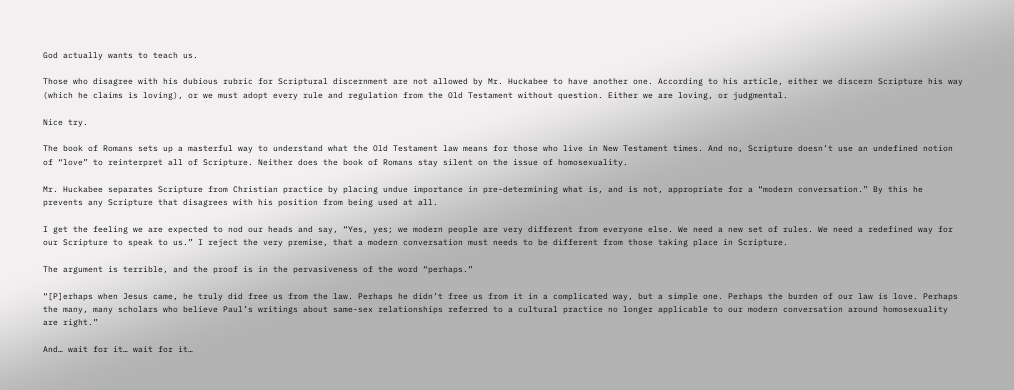God actually wants to teach us.

Those who disagree with his dubious rubric for Scriptural discernment are not allowed by Mr. Huckabee to have another one. According to his article, either we discern Scripture his way (which he claims is loving), or we must adopt every rule and regulation from the Old Testament without question. Either we are loving, or judgmental.

Nice try.

The book of Romans sets up a masterful way to understand what the Old Testament law means for those who live in New Testament times. And no, Scripture doesn’t use an undefined notion of “love” to reinterpret all of Scripture. Neither does the book of Romans stay silent on the issue of homosexuality.

Mr. Huckabee separates Scripture from Christian practice by placing undue importance in pre-determining what is, and is not, appropriate for a “modern conversation.” By this he prevents any Scripture that disagrees with his position from being used at all.

I get the feeling we are expected to nod our heads and say, “Yes, yes; we modern people are very different from everyone else. We need a new set of rules. We need a redefined way for our Scripture to speak to us.” I reject the very premise, that a modern conversation must needs to be different from those taking place in Scripture.

The argument is terrible, and the proof is in the pervasiveness of the word “perhaps.”

“[P]erhaps when Jesus came, he truly did free us from the law. Perhaps he didn’t free us from it in a complicated way, but a simple one. Perhaps the burden of our law is love. Perhaps the many, many scholars who believe Paul’s writings about same-sex relationships referred to a cultural practice no longer applicable to our modern conversation around homosexuality are right.”

And… wait for it… wait for it…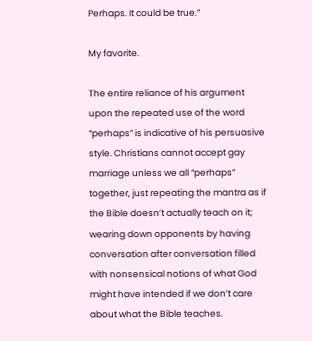Perhaps. It could be true.”

My favorite.

The entire reliance of his argument upon the repeated use of the word “perhaps” is indicative of his persuasive style. Christians cannot accept gay marriage unless we all “perhaps” together, just repeating the mantra as if the Bible doesn’t actually teach on it; wearing down opponents by having conversation after conversation filled with nonsensical notions of what God might have intended if we don’t care about what the Bible teaches.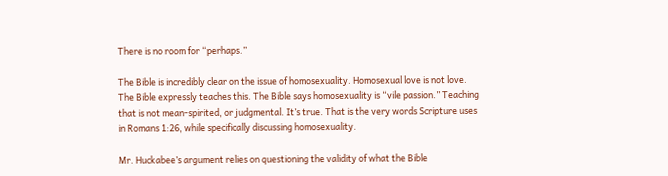There is no room for “perhaps.”

The Bible is incredibly clear on the issue of homosexuality. Homosexual love is not love. The Bible expressly teaches this. The Bible says homosexuality is “vile passion.” Teaching that is not mean-spirited, or judgmental. It’s true. That is the very words Scripture uses in Romans 1:26, while specifically discussing homosexuality.

Mr. Huckabee’s argument relies on questioning the validity of what the Bible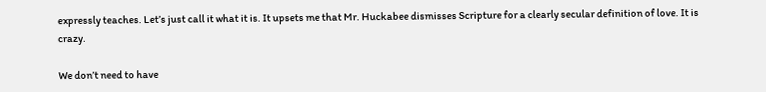expressly teaches. Let’s just call it what it is. It upsets me that Mr. Huckabee dismisses Scripture for a clearly secular definition of love. It is crazy.

We don’t need to have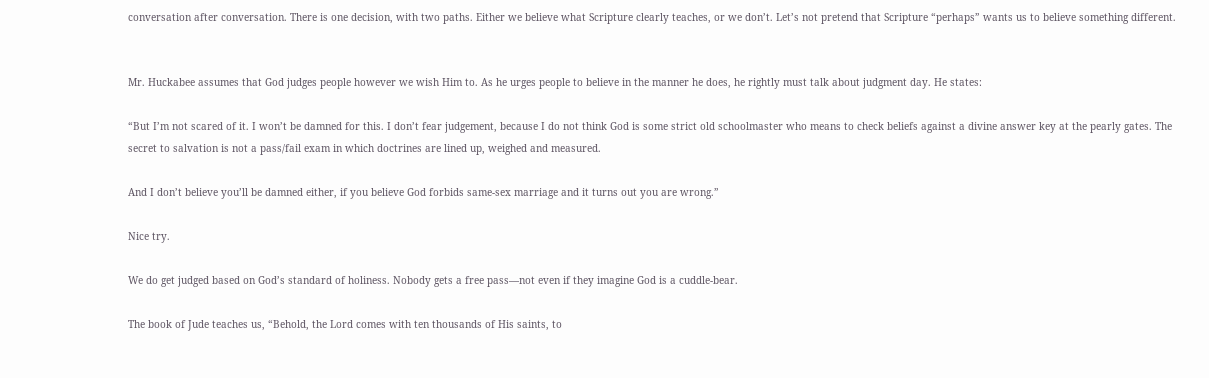conversation after conversation. There is one decision, with two paths. Either we believe what Scripture clearly teaches, or we don’t. Let’s not pretend that Scripture “perhaps” wants us to believe something different.


Mr. Huckabee assumes that God judges people however we wish Him to. As he urges people to believe in the manner he does, he rightly must talk about judgment day. He states:

“But I’m not scared of it. I won’t be damned for this. I don’t fear judgement, because I do not think God is some strict old schoolmaster who means to check beliefs against a divine answer key at the pearly gates. The secret to salvation is not a pass/fail exam in which doctrines are lined up, weighed and measured.

And I don’t believe you’ll be damned either, if you believe God forbids same-sex marriage and it turns out you are wrong.”

Nice try.

We do get judged based on God’s standard of holiness. Nobody gets a free pass—not even if they imagine God is a cuddle-bear.

The book of Jude teaches us, “Behold, the Lord comes with ten thousands of His saints, to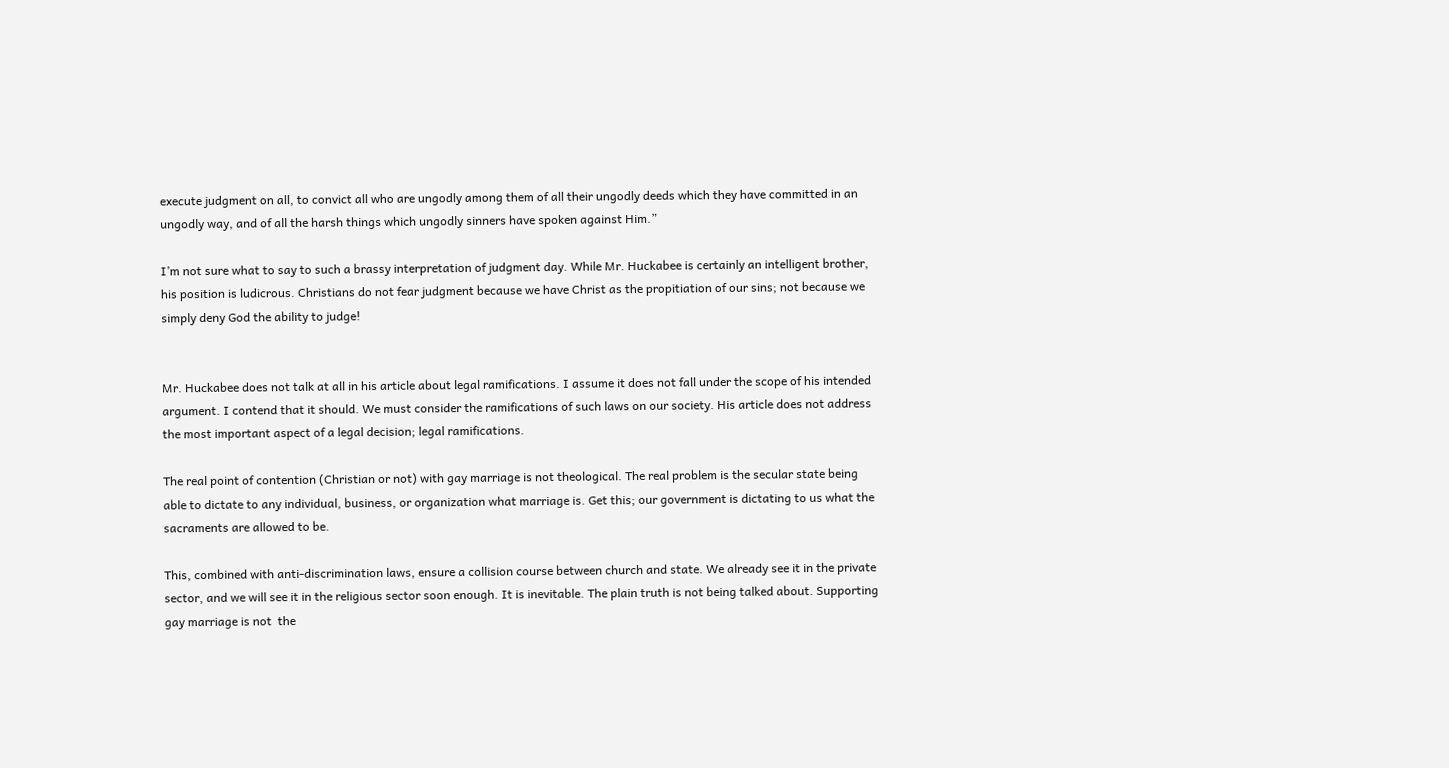execute judgment on all, to convict all who are ungodly among them of all their ungodly deeds which they have committed in an ungodly way, and of all the harsh things which ungodly sinners have spoken against Him.”

I’m not sure what to say to such a brassy interpretation of judgment day. While Mr. Huckabee is certainly an intelligent brother, his position is ludicrous. Christians do not fear judgment because we have Christ as the propitiation of our sins; not because we simply deny God the ability to judge!


Mr. Huckabee does not talk at all in his article about legal ramifications. I assume it does not fall under the scope of his intended argument. I contend that it should. We must consider the ramifications of such laws on our society. His article does not address the most important aspect of a legal decision; legal ramifications.

The real point of contention (Christian or not) with gay marriage is not theological. The real problem is the secular state being able to dictate to any individual, business, or organization what marriage is. Get this; our government is dictating to us what the sacraments are allowed to be.

This, combined with anti-discrimination laws, ensure a collision course between church and state. We already see it in the private sector, and we will see it in the religious sector soon enough. It is inevitable. The plain truth is not being talked about. Supporting gay marriage is not  the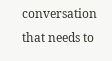conversation that needs to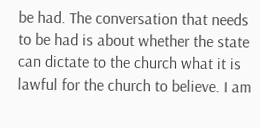be had. The conversation that needs to be had is about whether the state can dictate to the church what it is lawful for the church to believe. I am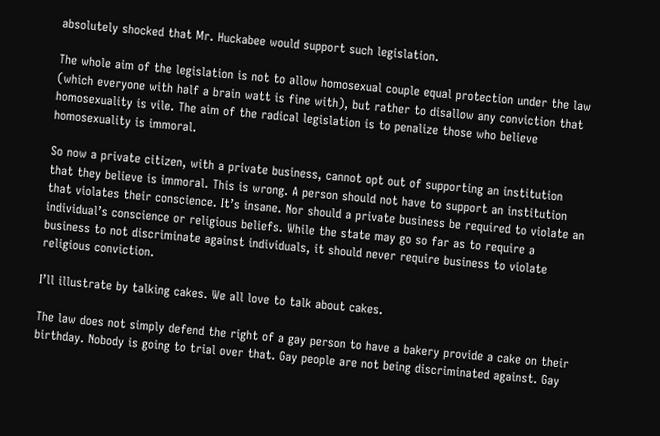absolutely shocked that Mr. Huckabee would support such legislation.

The whole aim of the legislation is not to allow homosexual couple equal protection under the law (which everyone with half a brain watt is fine with), but rather to disallow any conviction that homosexuality is vile. The aim of the radical legislation is to penalize those who believe homosexuality is immoral.

So now a private citizen, with a private business, cannot opt out of supporting an institution that they believe is immoral. This is wrong. A person should not have to support an institution that violates their conscience. It’s insane. Nor should a private business be required to violate an individual’s conscience or religious beliefs. While the state may go so far as to require a business to not discriminate against individuals, it should never require business to violate religious conviction.

I’ll illustrate by talking cakes. We all love to talk about cakes.

The law does not simply defend the right of a gay person to have a bakery provide a cake on their birthday. Nobody is going to trial over that. Gay people are not being discriminated against. Gay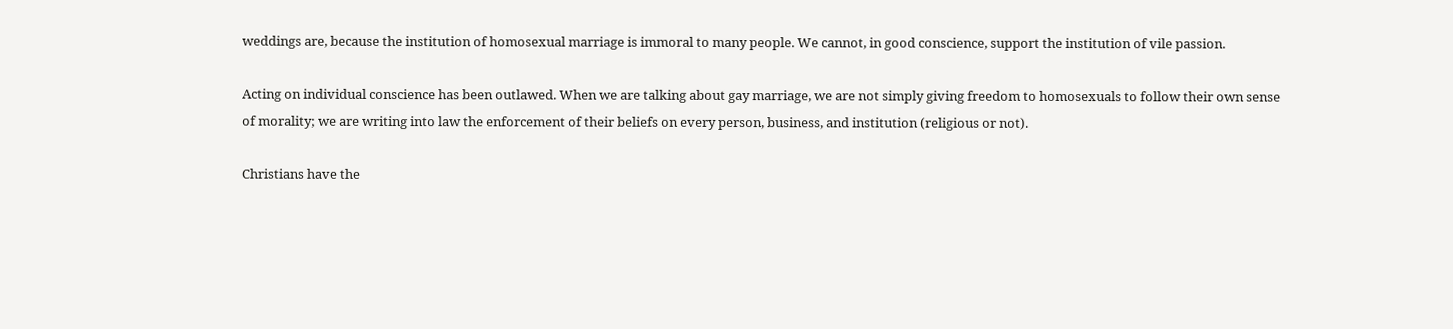weddings are, because the institution of homosexual marriage is immoral to many people. We cannot, in good conscience, support the institution of vile passion.

Acting on individual conscience has been outlawed. When we are talking about gay marriage, we are not simply giving freedom to homosexuals to follow their own sense of morality; we are writing into law the enforcement of their beliefs on every person, business, and institution (religious or not).

Christians have the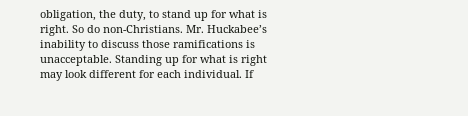obligation, the duty, to stand up for what is right. So do non-Christians. Mr. Huckabee’s inability to discuss those ramifications is unacceptable. Standing up for what is right may look different for each individual. If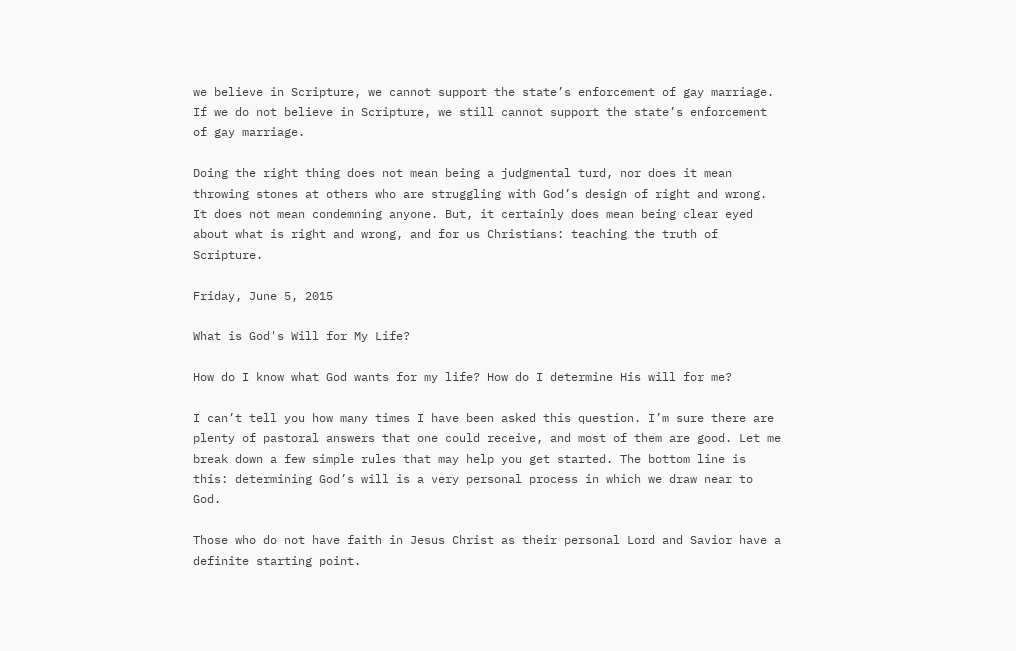we believe in Scripture, we cannot support the state’s enforcement of gay marriage. If we do not believe in Scripture, we still cannot support the state’s enforcement of gay marriage.

Doing the right thing does not mean being a judgmental turd, nor does it mean throwing stones at others who are struggling with God’s design of right and wrong. It does not mean condemning anyone. But, it certainly does mean being clear eyed about what is right and wrong, and for us Christians: teaching the truth of Scripture.

Friday, June 5, 2015

What is God's Will for My Life?

How do I know what God wants for my life? How do I determine His will for me?

I can’t tell you how many times I have been asked this question. I’m sure there are plenty of pastoral answers that one could receive, and most of them are good. Let me break down a few simple rules that may help you get started. The bottom line is this: determining God’s will is a very personal process in which we draw near to God.

Those who do not have faith in Jesus Christ as their personal Lord and Savior have a definite starting point.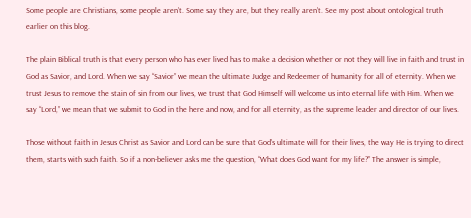Some people are Christians, some people aren’t. Some say they are, but they really aren’t. See my post about ontological truth earlier on this blog.

The plain Biblical truth is that every person who has ever lived has to make a decision whether or not they will live in faith and trust in God as Savior, and Lord. When we say “Savior” we mean the ultimate Judge and Redeemer of humanity for all of eternity. When we trust Jesus to remove the stain of sin from our lives, we trust that God Himself will welcome us into eternal life with Him. When we say “Lord,” we mean that we submit to God in the here and now, and for all eternity, as the supreme leader and director of our lives.

Those without faith in Jesus Christ as Savior and Lord can be sure that God’s ultimate will for their lives, the way He is trying to direct them, starts with such faith. So if a non-believer asks me the question, “What does God want for my life?” The answer is simple,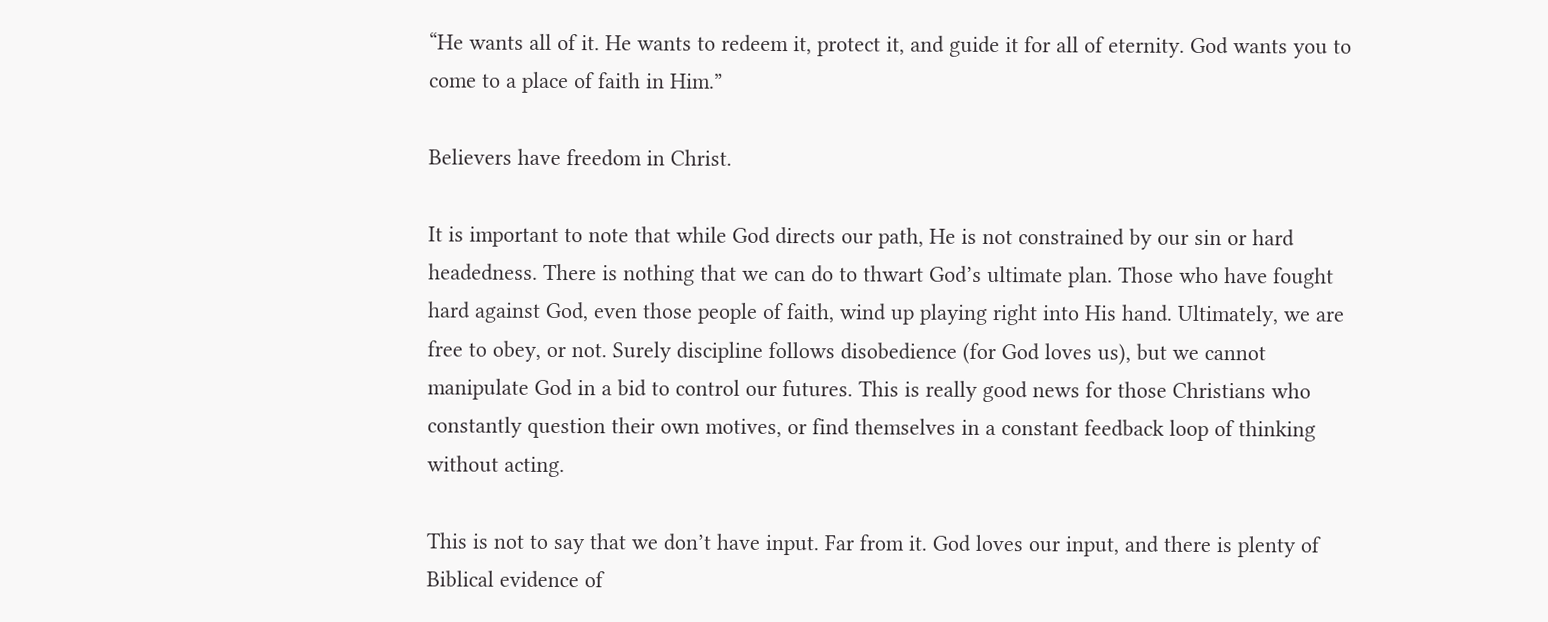“He wants all of it. He wants to redeem it, protect it, and guide it for all of eternity. God wants you to come to a place of faith in Him.”

Believers have freedom in Christ.

It is important to note that while God directs our path, He is not constrained by our sin or hard headedness. There is nothing that we can do to thwart God’s ultimate plan. Those who have fought hard against God, even those people of faith, wind up playing right into His hand. Ultimately, we are free to obey, or not. Surely discipline follows disobedience (for God loves us), but we cannot manipulate God in a bid to control our futures. This is really good news for those Christians who constantly question their own motives, or find themselves in a constant feedback loop of thinking without acting.

This is not to say that we don’t have input. Far from it. God loves our input, and there is plenty of Biblical evidence of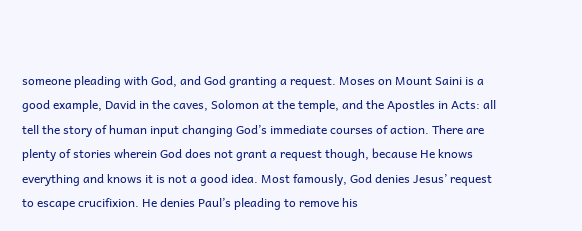someone pleading with God, and God granting a request. Moses on Mount Saini is a good example, David in the caves, Solomon at the temple, and the Apostles in Acts: all tell the story of human input changing God’s immediate courses of action. There are plenty of stories wherein God does not grant a request though, because He knows everything and knows it is not a good idea. Most famously, God denies Jesus’ request to escape crucifixion. He denies Paul’s pleading to remove his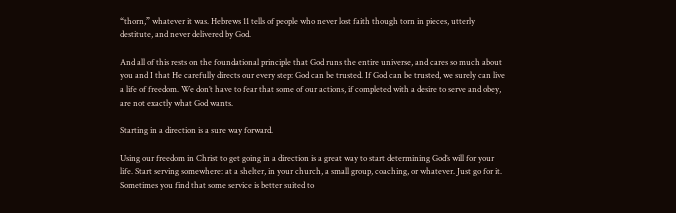“thorn,” whatever it was. Hebrews 11 tells of people who never lost faith though torn in pieces, utterly destitute, and never delivered by God.

And all of this rests on the foundational principle that God runs the entire universe, and cares so much about you and I that He carefully directs our every step: God can be trusted. If God can be trusted, we surely can live a life of freedom. We don’t have to fear that some of our actions, if completed with a desire to serve and obey, are not exactly what God wants.

Starting in a direction is a sure way forward.

Using our freedom in Christ to get going in a direction is a great way to start determining God’s will for your life. Start serving somewhere: at a shelter, in your church, a small group, coaching, or whatever. Just go for it. Sometimes you find that some service is better suited to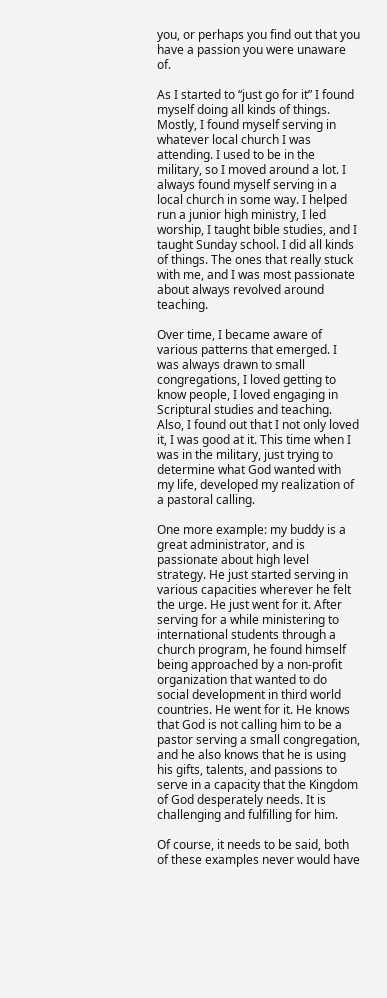you, or perhaps you find out that you have a passion you were unaware of.

As I started to “just go for it” I found myself doing all kinds of things. Mostly, I found myself serving in whatever local church I was attending. I used to be in the military, so I moved around a lot. I always found myself serving in a local church in some way. I helped run a junior high ministry, I led worship, I taught bible studies, and I taught Sunday school. I did all kinds of things. The ones that really stuck with me, and I was most passionate about always revolved around teaching.

Over time, I became aware of various patterns that emerged. I was always drawn to small congregations, I loved getting to know people, I loved engaging in Scriptural studies and teaching. Also, I found out that I not only loved it, I was good at it. This time when I was in the military, just trying to determine what God wanted with my life, developed my realization of a pastoral calling.

One more example: my buddy is a great administrator, and is passionate about high level strategy. He just started serving in various capacities wherever he felt the urge. He just went for it. After serving for a while ministering to international students through a church program, he found himself being approached by a non-profit organization that wanted to do social development in third world countries. He went for it. He knows that God is not calling him to be a pastor serving a small congregation, and he also knows that he is using his gifts, talents, and passions to serve in a capacity that the Kingdom of God desperately needs. It is challenging and fulfilling for him.

Of course, it needs to be said, both of these examples never would have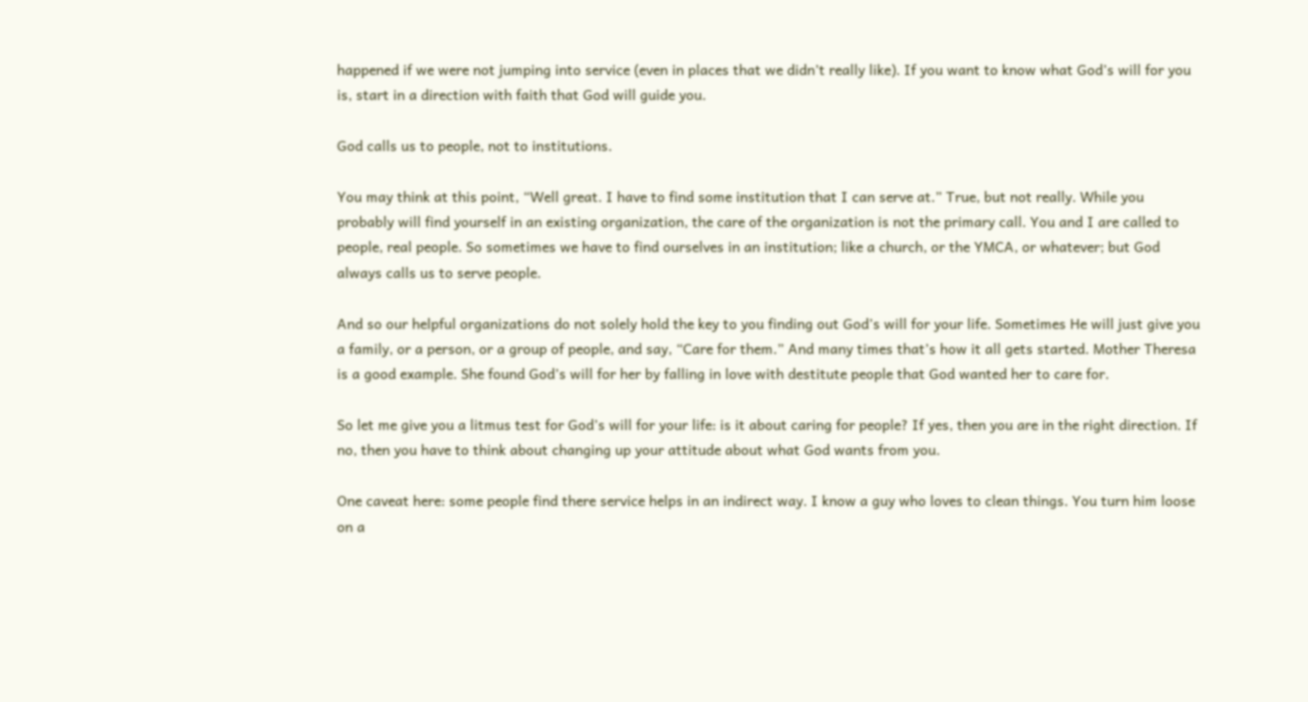happened if we were not jumping into service (even in places that we didn’t really like). If you want to know what God’s will for you is, start in a direction with faith that God will guide you.

God calls us to people, not to institutions.

You may think at this point, “Well great. I have to find some institution that I can serve at.” True, but not really. While you probably will find yourself in an existing organization, the care of the organization is not the primary call. You and I are called to people, real people. So sometimes we have to find ourselves in an institution; like a church, or the YMCA, or whatever; but God always calls us to serve people.

And so our helpful organizations do not solely hold the key to you finding out God’s will for your life. Sometimes He will just give you a family, or a person, or a group of people, and say, “Care for them.” And many times that’s how it all gets started. Mother Theresa is a good example. She found God’s will for her by falling in love with destitute people that God wanted her to care for.

So let me give you a litmus test for God’s will for your life: is it about caring for people? If yes, then you are in the right direction. If no, then you have to think about changing up your attitude about what God wants from you.

One caveat here: some people find there service helps in an indirect way. I know a guy who loves to clean things. You turn him loose on a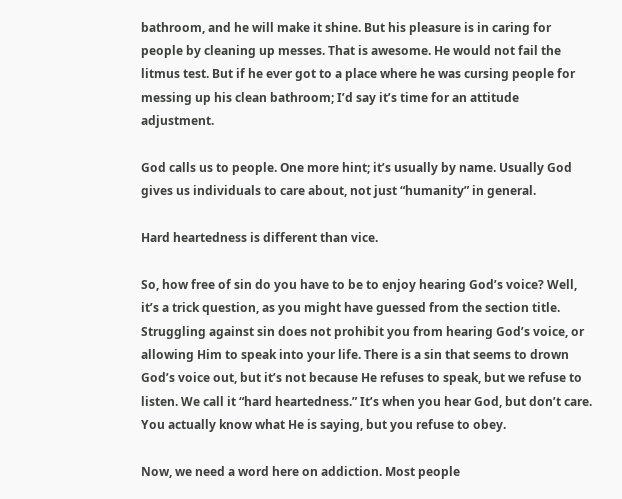bathroom, and he will make it shine. But his pleasure is in caring for people by cleaning up messes. That is awesome. He would not fail the litmus test. But if he ever got to a place where he was cursing people for messing up his clean bathroom; I’d say it’s time for an attitude adjustment.

God calls us to people. One more hint; it’s usually by name. Usually God gives us individuals to care about, not just “humanity” in general.

Hard heartedness is different than vice.

So, how free of sin do you have to be to enjoy hearing God’s voice? Well, it’s a trick question, as you might have guessed from the section title. Struggling against sin does not prohibit you from hearing God’s voice, or allowing Him to speak into your life. There is a sin that seems to drown God’s voice out, but it’s not because He refuses to speak, but we refuse to listen. We call it “hard heartedness.” It’s when you hear God, but don’t care. You actually know what He is saying, but you refuse to obey.

Now, we need a word here on addiction. Most people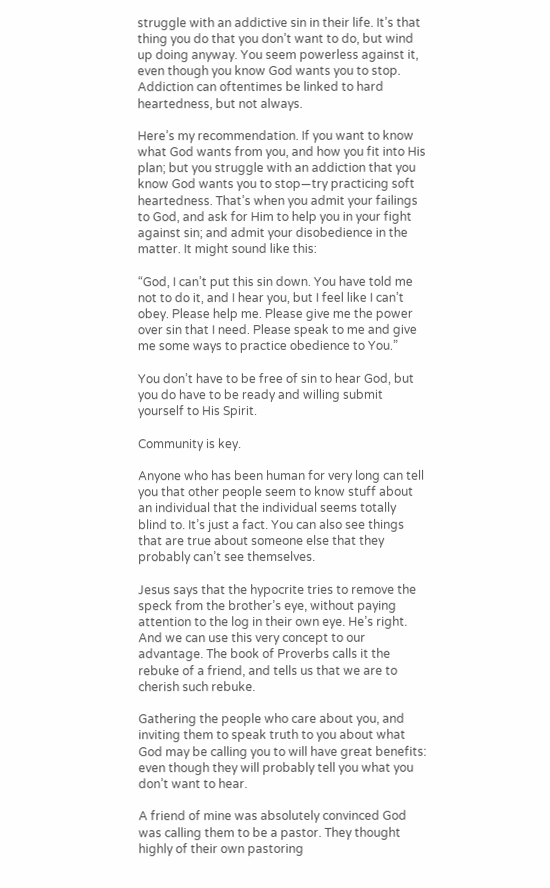struggle with an addictive sin in their life. It’s that thing you do that you don’t want to do, but wind up doing anyway. You seem powerless against it, even though you know God wants you to stop. Addiction can oftentimes be linked to hard heartedness, but not always.

Here’s my recommendation. If you want to know what God wants from you, and how you fit into His plan; but you struggle with an addiction that you know God wants you to stop—try practicing soft heartedness. That’s when you admit your failings to God, and ask for Him to help you in your fight against sin; and admit your disobedience in the matter. It might sound like this:

“God, I can’t put this sin down. You have told me not to do it, and I hear you, but I feel like I can’t obey. Please help me. Please give me the power over sin that I need. Please speak to me and give me some ways to practice obedience to You.”

You don’t have to be free of sin to hear God, but you do have to be ready and willing submit yourself to His Spirit.

Community is key.

Anyone who has been human for very long can tell you that other people seem to know stuff about an individual that the individual seems totally blind to. It’s just a fact. You can also see things that are true about someone else that they probably can’t see themselves.

Jesus says that the hypocrite tries to remove the speck from the brother’s eye, without paying attention to the log in their own eye. He’s right. And we can use this very concept to our advantage. The book of Proverbs calls it the rebuke of a friend, and tells us that we are to cherish such rebuke.

Gathering the people who care about you, and inviting them to speak truth to you about what God may be calling you to will have great benefits: even though they will probably tell you what you don’t want to hear.

A friend of mine was absolutely convinced God was calling them to be a pastor. They thought highly of their own pastoring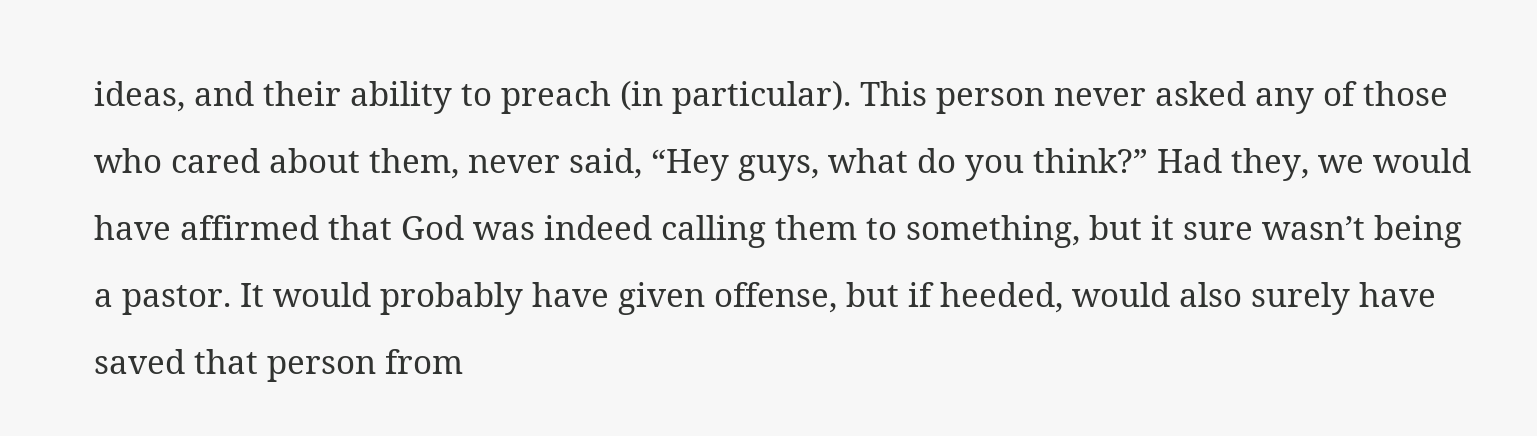ideas, and their ability to preach (in particular). This person never asked any of those who cared about them, never said, “Hey guys, what do you think?” Had they, we would have affirmed that God was indeed calling them to something, but it sure wasn’t being a pastor. It would probably have given offense, but if heeded, would also surely have saved that person from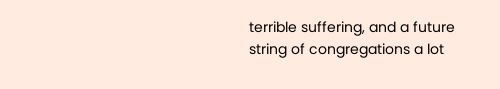terrible suffering, and a future string of congregations a lot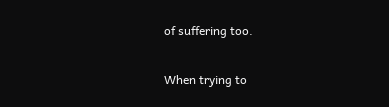of suffering too.

When trying to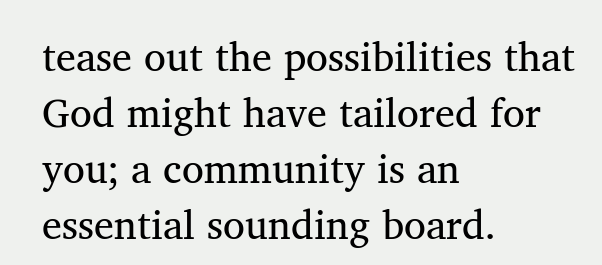tease out the possibilities that God might have tailored for you; a community is an essential sounding board.